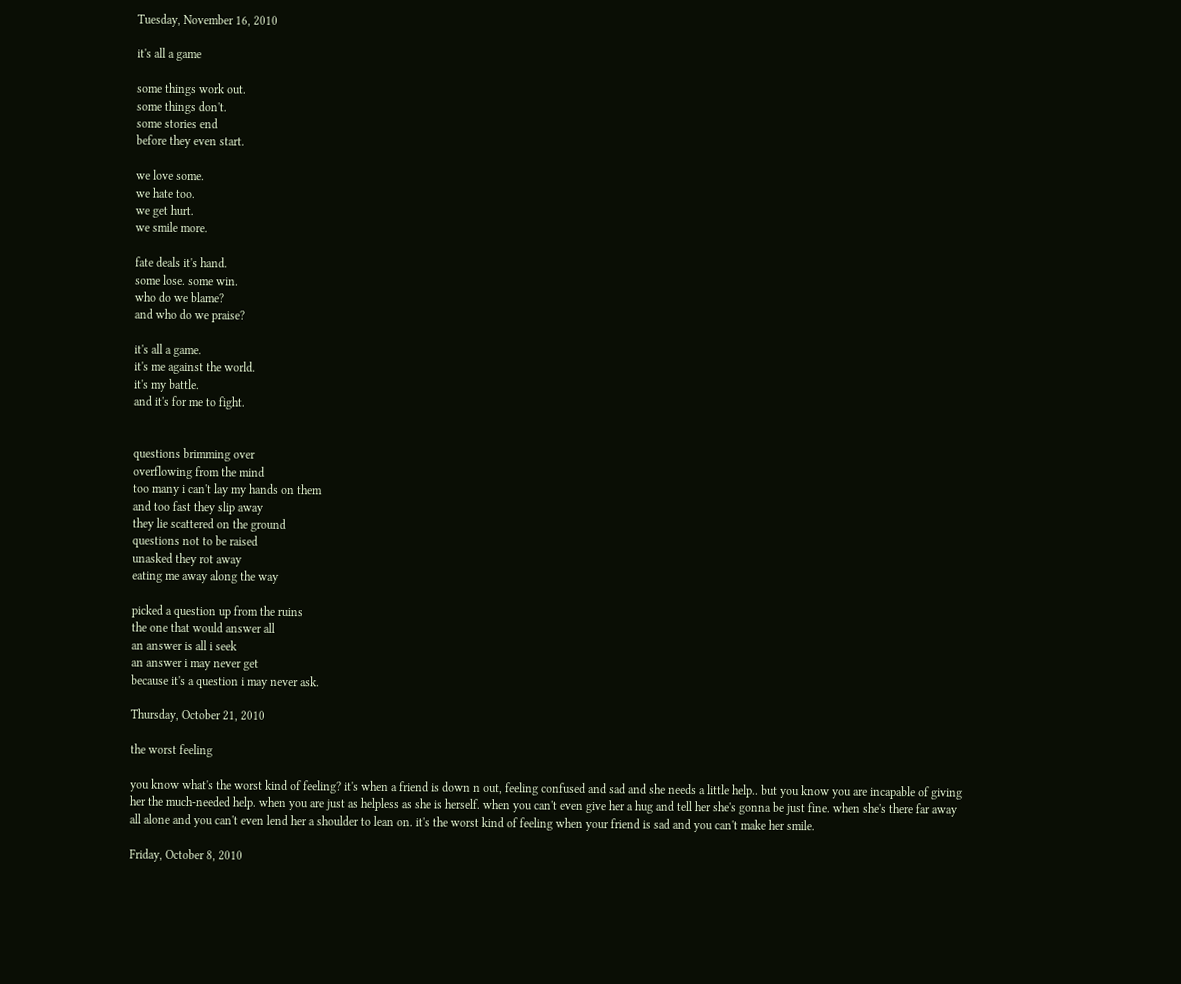Tuesday, November 16, 2010

it's all a game

some things work out.
some things don't.
some stories end
before they even start.

we love some.
we hate too.
we get hurt.
we smile more.

fate deals it's hand.
some lose. some win.
who do we blame?
and who do we praise?

it's all a game.
it's me against the world.
it's my battle.
and it's for me to fight.


questions brimming over
overflowing from the mind
too many i can't lay my hands on them
and too fast they slip away
they lie scattered on the ground
questions not to be raised
unasked they rot away
eating me away along the way

picked a question up from the ruins
the one that would answer all
an answer is all i seek
an answer i may never get
because it's a question i may never ask.

Thursday, October 21, 2010

the worst feeling

you know what's the worst kind of feeling? it's when a friend is down n out, feeling confused and sad and she needs a little help.. but you know you are incapable of giving her the much-needed help. when you are just as helpless as she is herself. when you can't even give her a hug and tell her she's gonna be just fine. when she's there far away all alone and you can't even lend her a shoulder to lean on. it's the worst kind of feeling when your friend is sad and you can't make her smile.

Friday, October 8, 2010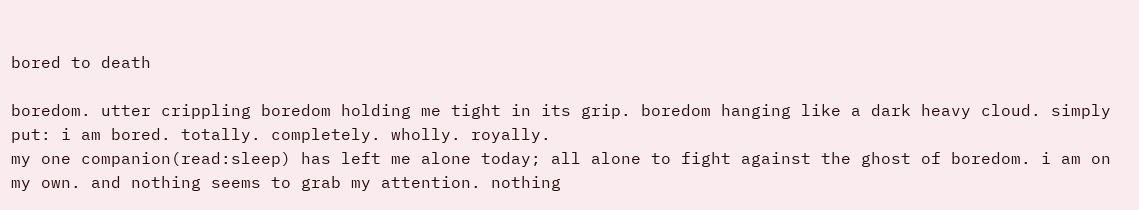bored to death

boredom. utter crippling boredom holding me tight in its grip. boredom hanging like a dark heavy cloud. simply put: i am bored. totally. completely. wholly. royally.
my one companion(read:sleep) has left me alone today; all alone to fight against the ghost of boredom. i am on my own. and nothing seems to grab my attention. nothing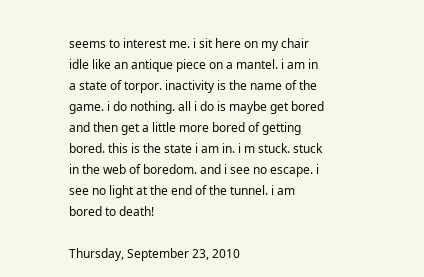seems to interest me. i sit here on my chair idle like an antique piece on a mantel. i am in a state of torpor. inactivity is the name of the game. i do nothing. all i do is maybe get bored and then get a little more bored of getting bored. this is the state i am in. i m stuck. stuck in the web of boredom. and i see no escape. i see no light at the end of the tunnel. i am bored to death!

Thursday, September 23, 2010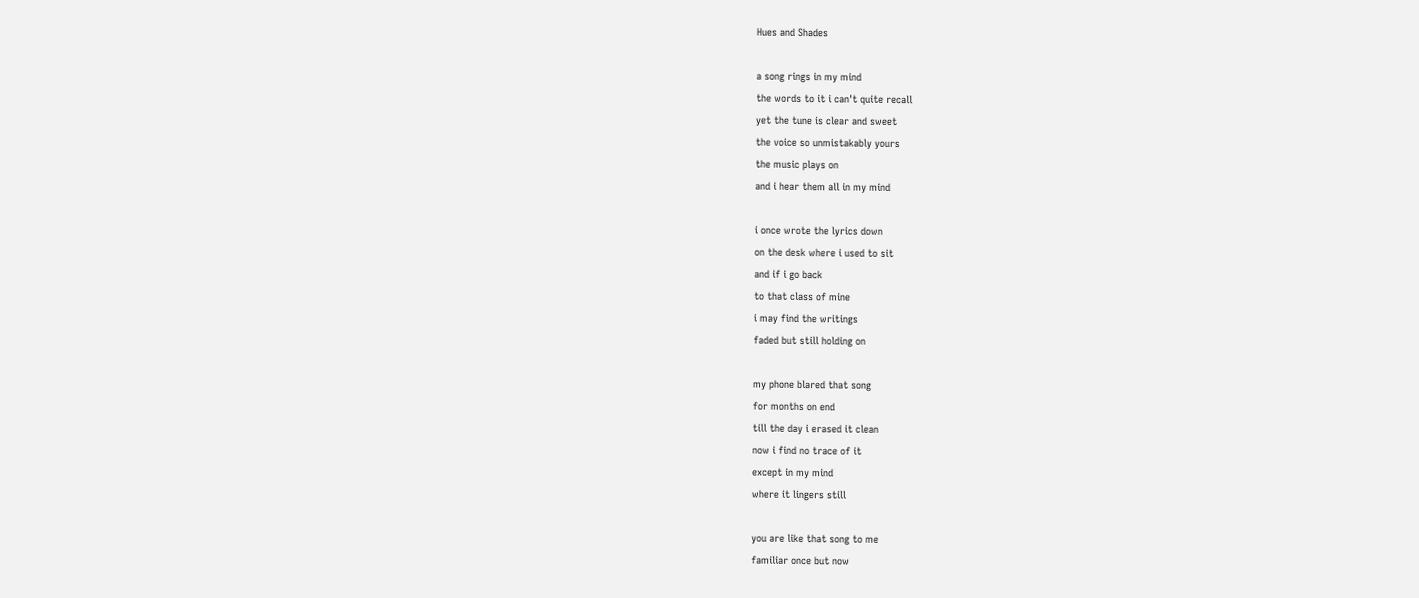Hues and Shades

a song rings in my mind
the words to it i can't quite recall
yet the tune is clear and sweet
the voice so unmistakably yours
the music plays on
and i hear them all in my mind

i once wrote the lyrics down
on the desk where i used to sit
and if i go back
to that class of mine
i may find the writings
faded but still holding on

my phone blared that song
for months on end
till the day i erased it clean
now i find no trace of it
except in my mind
where it lingers still

you are like that song to me
familiar once but now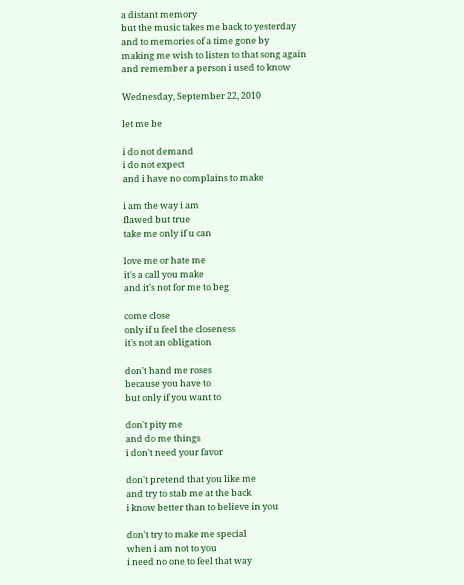a distant memory
but the music takes me back to yesterday
and to memories of a time gone by
making me wish to listen to that song again
and remember a person i used to know

Wednesday, September 22, 2010

let me be

i do not demand
i do not expect
and i have no complains to make

i am the way i am
flawed but true
take me only if u can

love me or hate me
it's a call you make
and it's not for me to beg

come close
only if u feel the closeness
it's not an obligation

don't hand me roses
because you have to
but only if you want to

don't pity me
and do me things
i don't need your favor

don't pretend that you like me
and try to stab me at the back
i know better than to believe in you

don't try to make me special
when i am not to you
i need no one to feel that way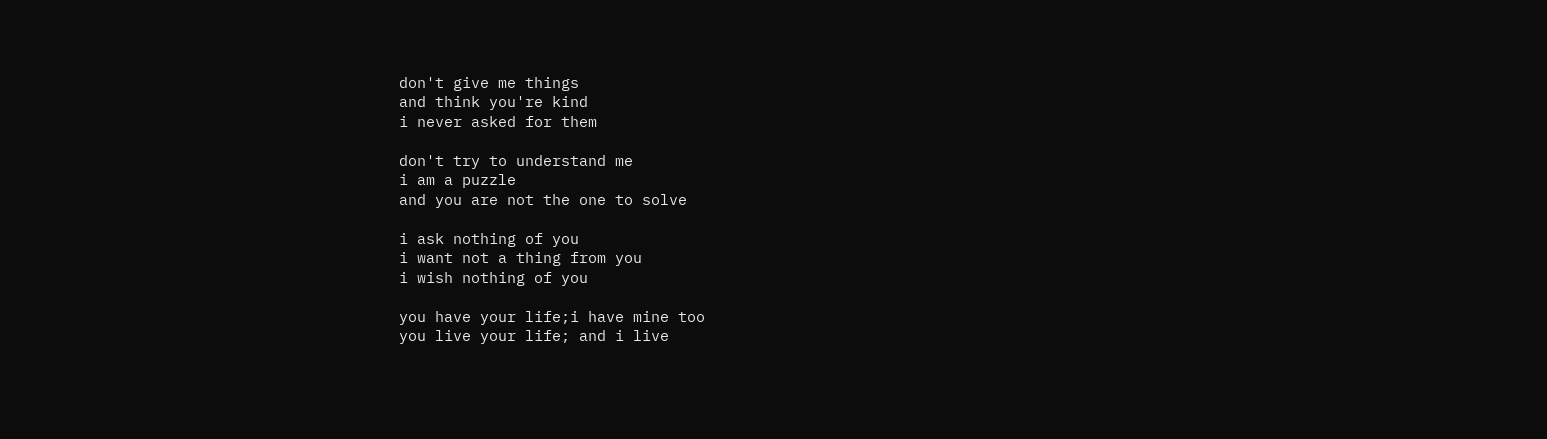don't give me things
and think you're kind
i never asked for them

don't try to understand me
i am a puzzle
and you are not the one to solve

i ask nothing of you
i want not a thing from you
i wish nothing of you

you have your life;i have mine too
you live your life; and i live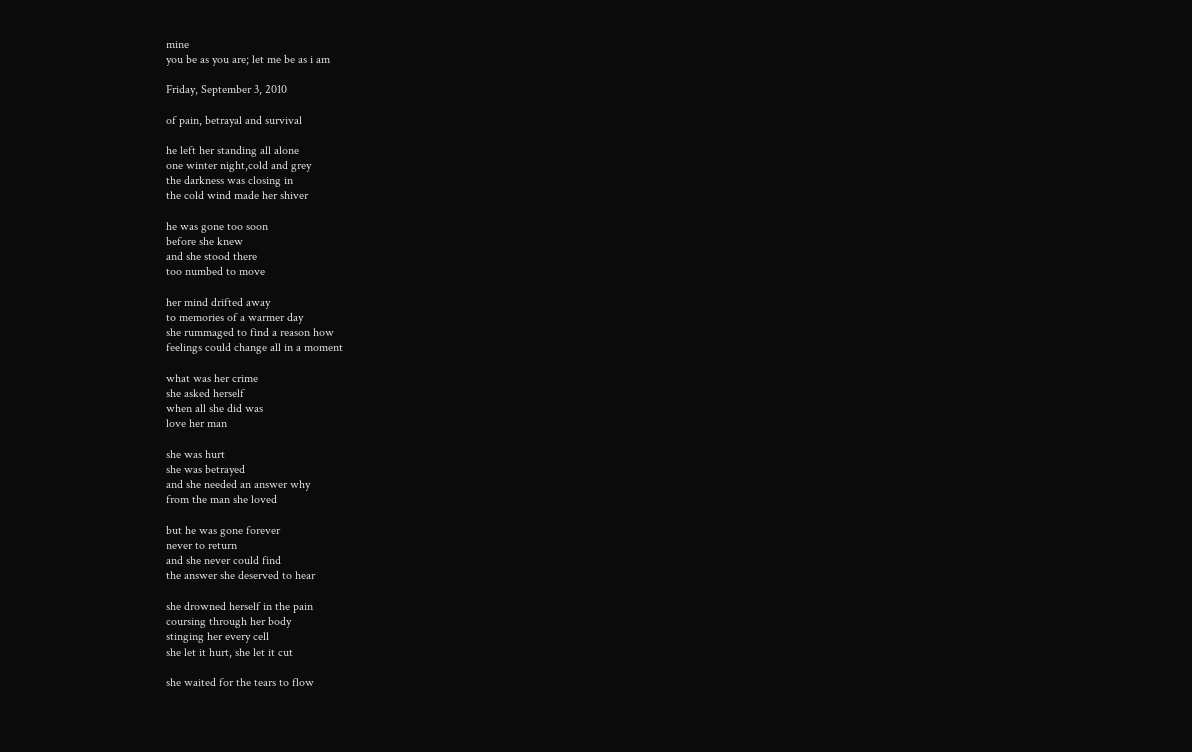mine
you be as you are; let me be as i am

Friday, September 3, 2010

of pain, betrayal and survival

he left her standing all alone
one winter night,cold and grey
the darkness was closing in
the cold wind made her shiver

he was gone too soon
before she knew
and she stood there
too numbed to move

her mind drifted away
to memories of a warmer day
she rummaged to find a reason how
feelings could change all in a moment

what was her crime
she asked herself
when all she did was
love her man

she was hurt
she was betrayed
and she needed an answer why
from the man she loved

but he was gone forever
never to return
and she never could find
the answer she deserved to hear

she drowned herself in the pain
coursing through her body
stinging her every cell
she let it hurt, she let it cut

she waited for the tears to flow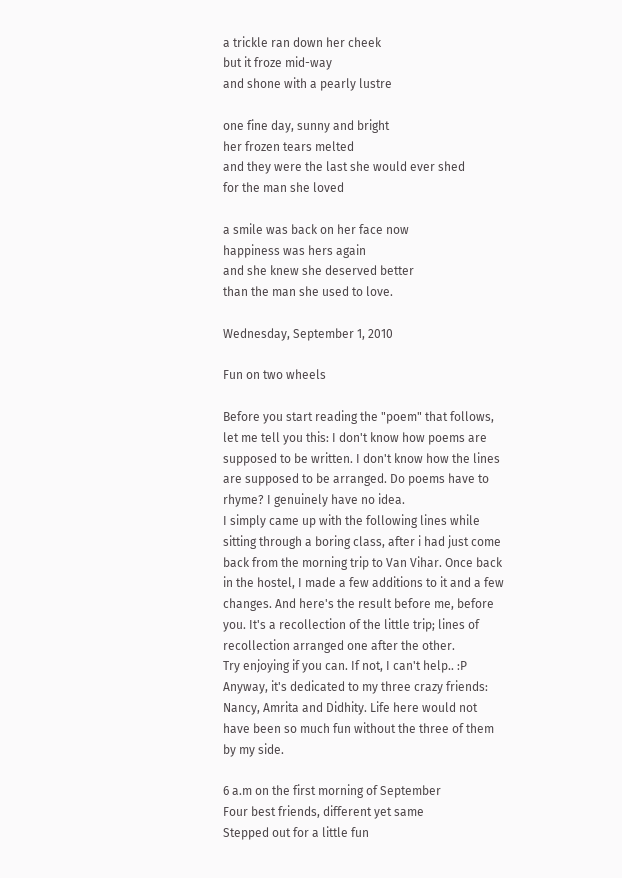a trickle ran down her cheek
but it froze mid-way
and shone with a pearly lustre

one fine day, sunny and bright
her frozen tears melted
and they were the last she would ever shed
for the man she loved

a smile was back on her face now
happiness was hers again
and she knew she deserved better
than the man she used to love.

Wednesday, September 1, 2010

Fun on two wheels

Before you start reading the "poem" that follows, let me tell you this: I don't know how poems are supposed to be written. I don't know how the lines are supposed to be arranged. Do poems have to rhyme? I genuinely have no idea.
I simply came up with the following lines while sitting through a boring class, after i had just come back from the morning trip to Van Vihar. Once back in the hostel, I made a few additions to it and a few changes. And here's the result before me, before you. It's a recollection of the little trip; lines of recollection arranged one after the other.
Try enjoying if you can. If not, I can't help.. :P
Anyway, it's dedicated to my three crazy friends: Nancy, Amrita and Didhity. Life here would not have been so much fun without the three of them by my side.

6 a.m on the first morning of September
Four best friends, different yet same
Stepped out for a little fun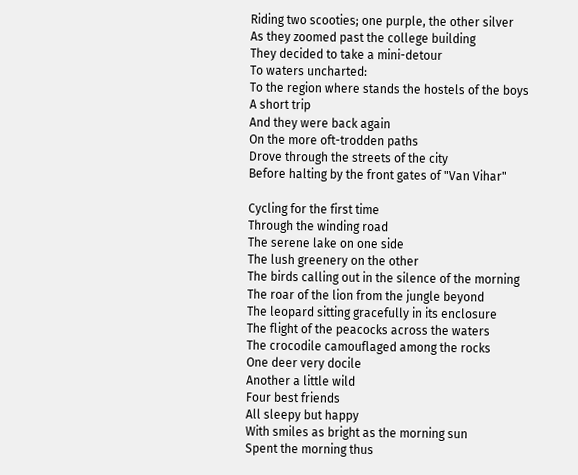Riding two scooties; one purple, the other silver
As they zoomed past the college building
They decided to take a mini-detour
To waters uncharted:
To the region where stands the hostels of the boys
A short trip
And they were back again
On the more oft-trodden paths
Drove through the streets of the city
Before halting by the front gates of "Van Vihar"

Cycling for the first time
Through the winding road
The serene lake on one side
The lush greenery on the other
The birds calling out in the silence of the morning
The roar of the lion from the jungle beyond
The leopard sitting gracefully in its enclosure
The flight of the peacocks across the waters
The crocodile camouflaged among the rocks
One deer very docile
Another a little wild
Four best friends
All sleepy but happy
With smiles as bright as the morning sun
Spent the morning thus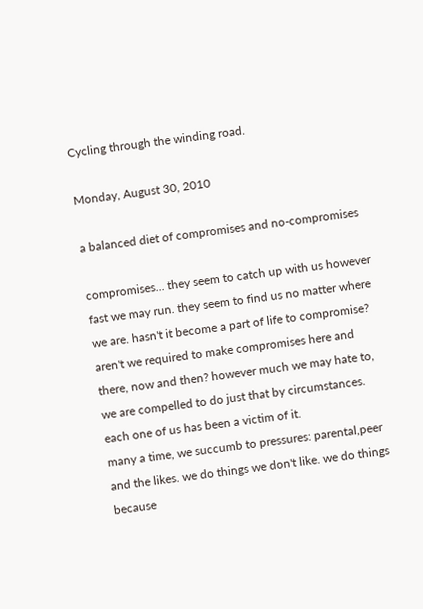Cycling through the winding road.

Monday, August 30, 2010

a balanced diet of compromises and no-compromises

compromises... they seem to catch up with us however fast we may run. they seem to find us no matter where we are. hasn't it become a part of life to compromise? aren't we required to make compromises here and there, now and then? however much we may hate to, we are compelled to do just that by circumstances. each one of us has been a victim of it.
many a time, we succumb to pressures: parental,peer and the likes. we do things we don't like. we do things because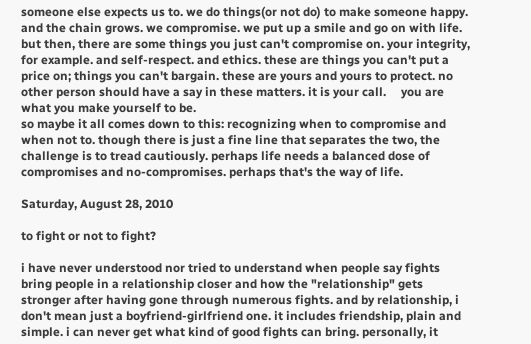someone else expects us to. we do things(or not do) to make someone happy. and the chain grows. we compromise. we put up a smile and go on with life.
but then, there are some things you just can't compromise on. your integrity, for example. and self-respect. and ethics. these are things you can't put a price on; things you can't bargain. these are yours and yours to protect. no other person should have a say in these matters. it is your call.     you are what you make yourself to be.
so maybe it all comes down to this: recognizing when to compromise and when not to. though there is just a fine line that separates the two, the challenge is to tread cautiously. perhaps life needs a balanced dose of compromises and no-compromises. perhaps that's the way of life.

Saturday, August 28, 2010

to fight or not to fight?

i have never understood nor tried to understand when people say fights bring people in a relationship closer and how the "relationship" gets stronger after having gone through numerous fights. and by relationship, i don't mean just a boyfriend-girlfriend one. it includes friendship, plain and simple. i can never get what kind of good fights can bring. personally, it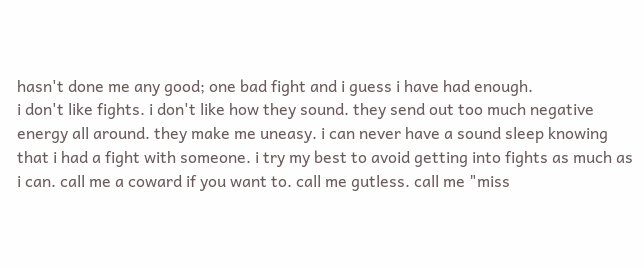hasn't done me any good; one bad fight and i guess i have had enough.
i don't like fights. i don't like how they sound. they send out too much negative energy all around. they make me uneasy. i can never have a sound sleep knowing that i had a fight with someone. i try my best to avoid getting into fights as much as i can. call me a coward if you want to. call me gutless. call me "miss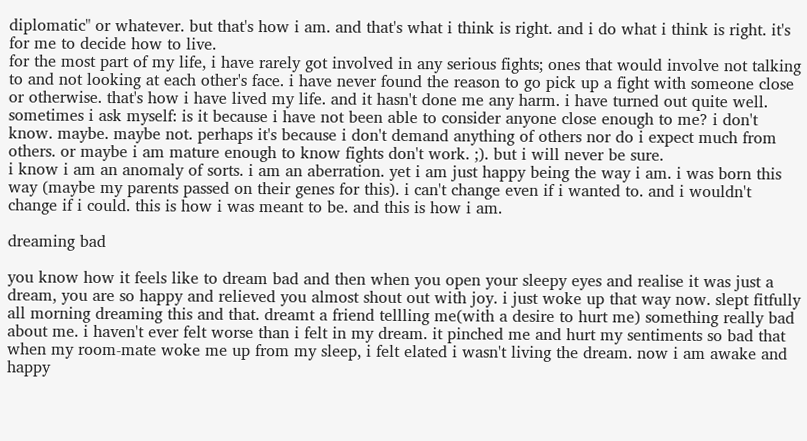diplomatic" or whatever. but that's how i am. and that's what i think is right. and i do what i think is right. it's for me to decide how to live.
for the most part of my life, i have rarely got involved in any serious fights; ones that would involve not talking to and not looking at each other's face. i have never found the reason to go pick up a fight with someone close or otherwise. that's how i have lived my life. and it hasn't done me any harm. i have turned out quite well.
sometimes i ask myself: is it because i have not been able to consider anyone close enough to me? i don't know. maybe. maybe not. perhaps it's because i don't demand anything of others nor do i expect much from others. or maybe i am mature enough to know fights don't work. ;). but i will never be sure.
i know i am an anomaly of sorts. i am an aberration. yet i am just happy being the way i am. i was born this way (maybe my parents passed on their genes for this). i can't change even if i wanted to. and i wouldn't change if i could. this is how i was meant to be. and this is how i am.

dreaming bad

you know how it feels like to dream bad and then when you open your sleepy eyes and realise it was just a dream, you are so happy and relieved you almost shout out with joy. i just woke up that way now. slept fitfully all morning dreaming this and that. dreamt a friend tellling me(with a desire to hurt me) something really bad about me. i haven't ever felt worse than i felt in my dream. it pinched me and hurt my sentiments so bad that when my room-mate woke me up from my sleep, i felt elated i wasn't living the dream. now i am awake and happy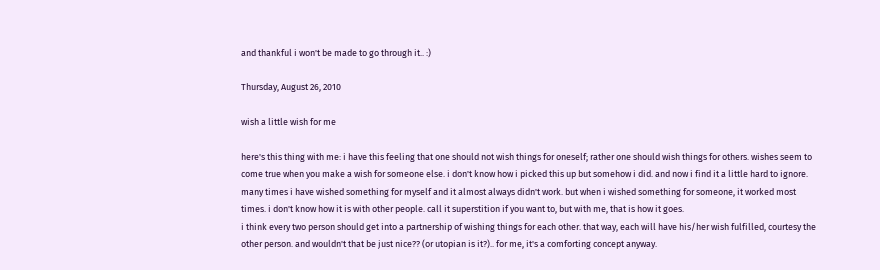and thankful i won't be made to go through it.. :)

Thursday, August 26, 2010

wish a little wish for me

here's this thing with me: i have this feeling that one should not wish things for oneself; rather one should wish things for others. wishes seem to come true when you make a wish for someone else. i don't know how i picked this up but somehow i did. and now i find it a little hard to ignore. many times i have wished something for myself and it almost always didn't work. but when i wished something for someone, it worked most times. i don't know how it is with other people. call it superstition if you want to, but with me, that is how it goes.
i think every two person should get into a partnership of wishing things for each other. that way, each will have his/her wish fulfilled, courtesy the other person. and wouldn't that be just nice?? (or utopian is it?).. for me, it's a comforting concept anyway.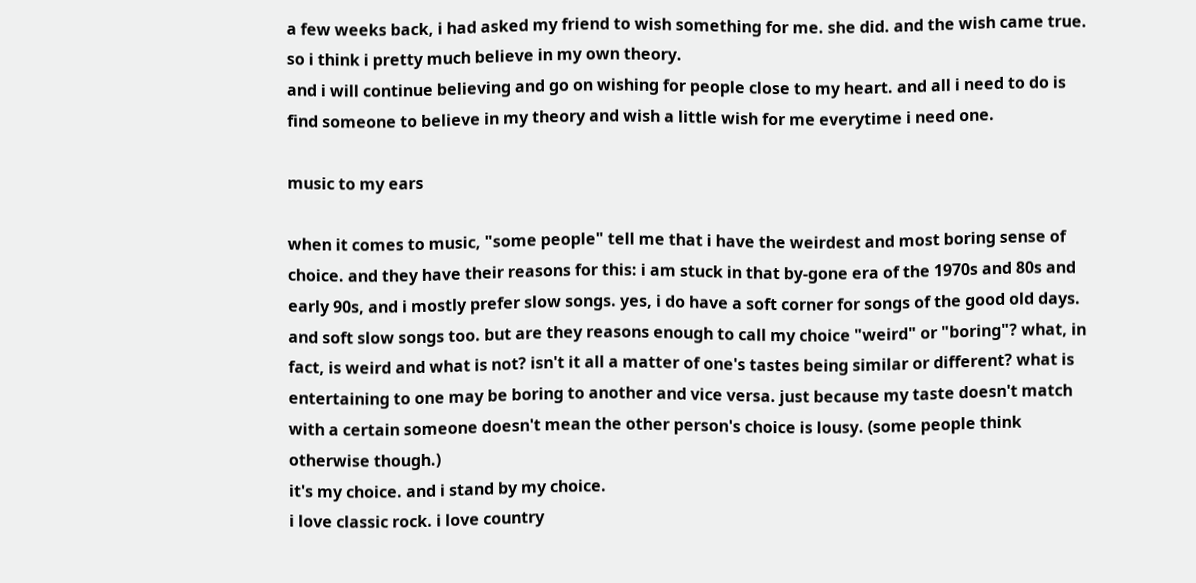a few weeks back, i had asked my friend to wish something for me. she did. and the wish came true. so i think i pretty much believe in my own theory.
and i will continue believing and go on wishing for people close to my heart. and all i need to do is find someone to believe in my theory and wish a little wish for me everytime i need one.

music to my ears

when it comes to music, "some people" tell me that i have the weirdest and most boring sense of choice. and they have their reasons for this: i am stuck in that by-gone era of the 1970s and 80s and early 90s, and i mostly prefer slow songs. yes, i do have a soft corner for songs of the good old days. and soft slow songs too. but are they reasons enough to call my choice "weird" or "boring"? what, in fact, is weird and what is not? isn't it all a matter of one's tastes being similar or different? what is entertaining to one may be boring to another and vice versa. just because my taste doesn't match with a certain someone doesn't mean the other person's choice is lousy. (some people think otherwise though.)
it's my choice. and i stand by my choice.
i love classic rock. i love country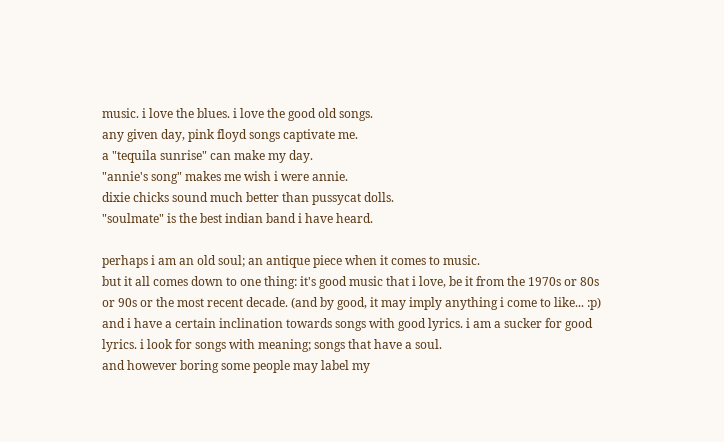music. i love the blues. i love the good old songs.
any given day, pink floyd songs captivate me.
a "tequila sunrise" can make my day.
"annie's song" makes me wish i were annie.
dixie chicks sound much better than pussycat dolls.
"soulmate" is the best indian band i have heard.

perhaps i am an old soul; an antique piece when it comes to music.
but it all comes down to one thing: it's good music that i love, be it from the 1970s or 80s or 90s or the most recent decade. (and by good, it may imply anything i come to like... :p) and i have a certain inclination towards songs with good lyrics. i am a sucker for good lyrics. i look for songs with meaning; songs that have a soul.
and however boring some people may label my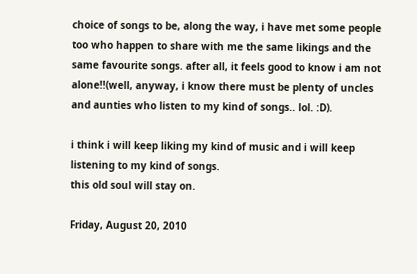choice of songs to be, along the way, i have met some people too who happen to share with me the same likings and the same favourite songs. after all, it feels good to know i am not alone!!(well, anyway, i know there must be plenty of uncles and aunties who listen to my kind of songs.. lol. :D).

i think i will keep liking my kind of music and i will keep listening to my kind of songs.
this old soul will stay on.

Friday, August 20, 2010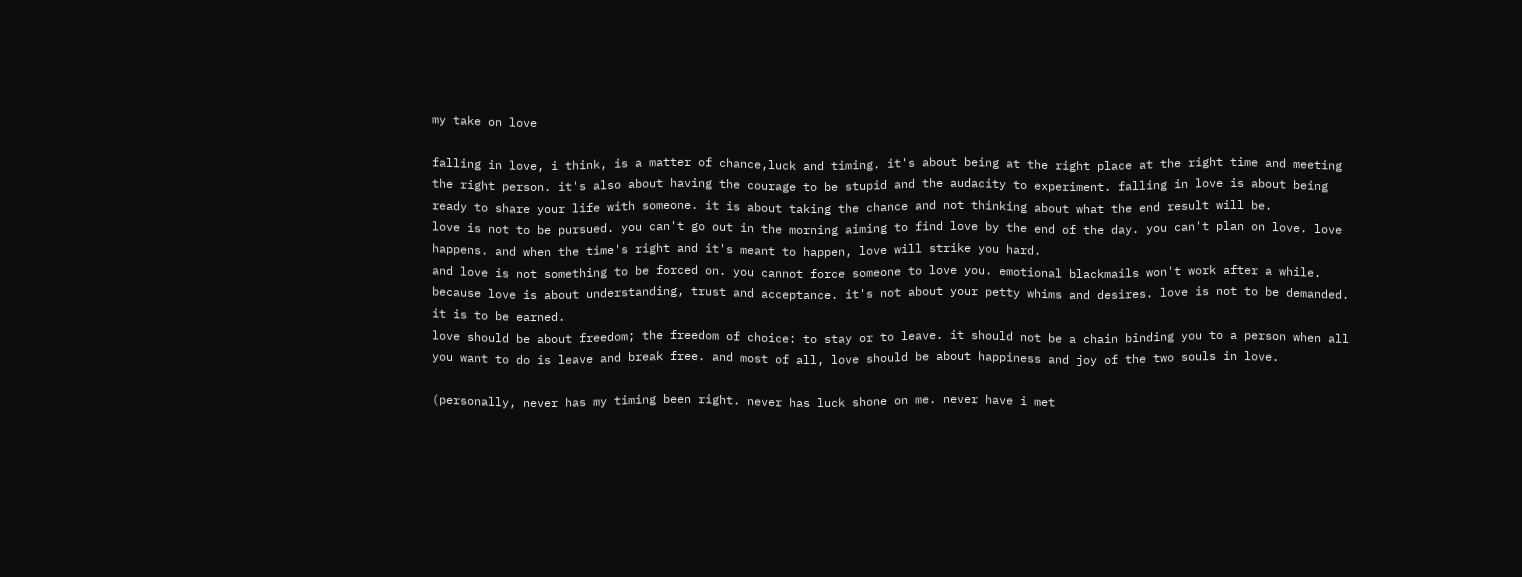my take on love

falling in love, i think, is a matter of chance,luck and timing. it's about being at the right place at the right time and meeting the right person. it's also about having the courage to be stupid and the audacity to experiment. falling in love is about being ready to share your life with someone. it is about taking the chance and not thinking about what the end result will be.
love is not to be pursued. you can't go out in the morning aiming to find love by the end of the day. you can't plan on love. love happens. and when the time's right and it's meant to happen, love will strike you hard.
and love is not something to be forced on. you cannot force someone to love you. emotional blackmails won't work after a while. because love is about understanding, trust and acceptance. it's not about your petty whims and desires. love is not to be demanded. it is to be earned.
love should be about freedom; the freedom of choice: to stay or to leave. it should not be a chain binding you to a person when all you want to do is leave and break free. and most of all, love should be about happiness and joy of the two souls in love.

(personally, never has my timing been right. never has luck shone on me. never have i met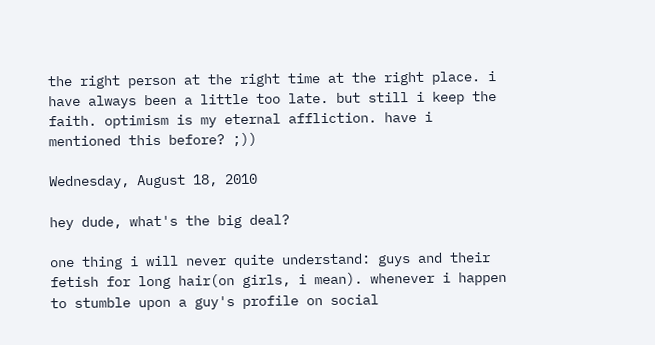the right person at the right time at the right place. i have always been a little too late. but still i keep the faith. optimism is my eternal affliction. have i mentioned this before? ;))

Wednesday, August 18, 2010

hey dude, what's the big deal?

one thing i will never quite understand: guys and their fetish for long hair(on girls, i mean). whenever i happen to stumble upon a guy's profile on social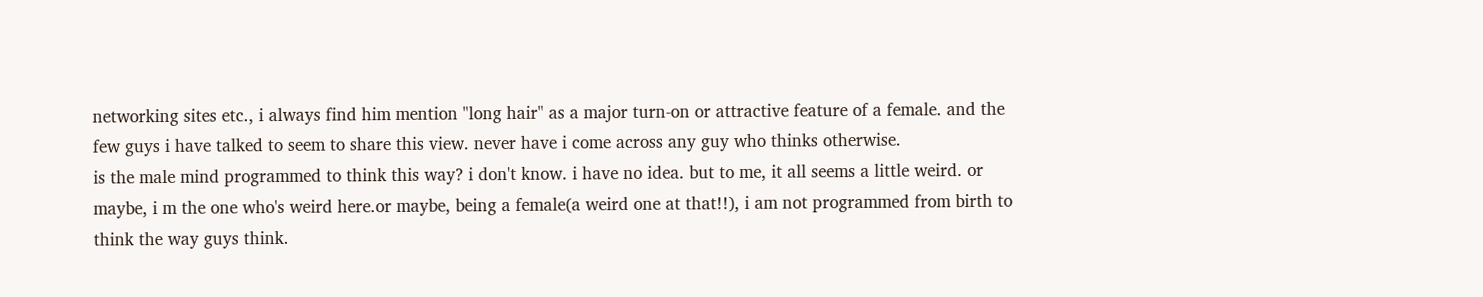networking sites etc., i always find him mention "long hair" as a major turn-on or attractive feature of a female. and the few guys i have talked to seem to share this view. never have i come across any guy who thinks otherwise.
is the male mind programmed to think this way? i don't know. i have no idea. but to me, it all seems a little weird. or maybe, i m the one who's weird here.or maybe, being a female(a weird one at that!!), i am not programmed from birth to think the way guys think.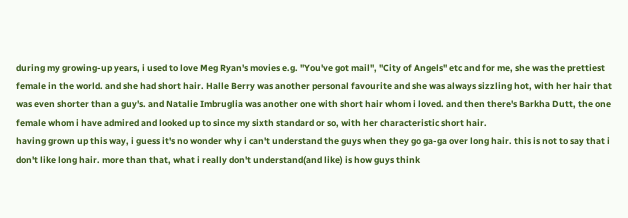during my growing-up years, i used to love Meg Ryan's movies e.g. "You've got mail", "City of Angels" etc and for me, she was the prettiest female in the world. and she had short hair. Halle Berry was another personal favourite and she was always sizzling hot, with her hair that was even shorter than a guy's. and Natalie Imbruglia was another one with short hair whom i loved. and then there's Barkha Dutt, the one female whom i have admired and looked up to since my sixth standard or so, with her characteristic short hair.
having grown up this way, i guess it's no wonder why i can't understand the guys when they go ga-ga over long hair. this is not to say that i don't like long hair. more than that, what i really don't understand(and like) is how guys think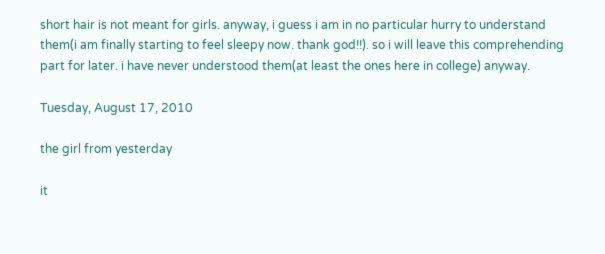short hair is not meant for girls. anyway, i guess i am in no particular hurry to understand them(i am finally starting to feel sleepy now. thank god!!). so i will leave this comprehending part for later. i have never understood them(at least the ones here in college) anyway.

Tuesday, August 17, 2010

the girl from yesterday

it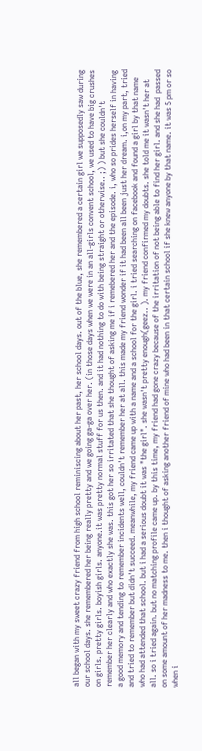all began with my sweet crazy friend from high school reminiscing about her past, her school days. out of the blue, she remembered a certain girl we supposedly saw during our school days. she remembered her being really pretty and we going ga-ga over her. (in those days when we were in an all-girls convent school, we used to have big crushes on girls. pretty girls. boyish girls. anyone.it was pretty normal stuff for us then. and it had nothing to do with being straight or otherwise.. ;) ) but she couldn't remember her clearly and who exactly she was. this got her so irritated that she thought of asking me if i remebered her and the episode. i, who so prides herself in having a good memory and tending to remember incidents well, couldn't remember her at all. this made my friend wonder if it had been all been just her dream. i,on my part, tried and tried to remember but didn't succeed. meanwhile, my friend came up with a name and a school for the girl. i tried searching on facebook and found a girl by that name who had attended that school. but i had a serious doubt it was "the girl". she wasn't pretty enough(geez.. ). my friend confirmed my doubts. she told me it wasn't her at all. so i tried again. but no matching profile came up. by this time, my friend had gone crazy because of the irritation of not being able to find her girl. and she had  passed on some amount of her madness to me. then i thought of asking another friend of mine who had been in that certain school if she knew anyone by that name. it was 5 pm or so when i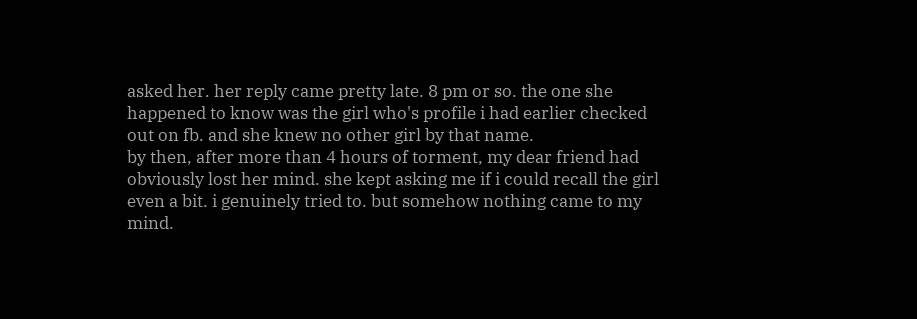asked her. her reply came pretty late. 8 pm or so. the one she happened to know was the girl who's profile i had earlier checked out on fb. and she knew no other girl by that name.
by then, after more than 4 hours of torment, my dear friend had obviously lost her mind. she kept asking me if i could recall the girl even a bit. i genuinely tried to. but somehow nothing came to my mind.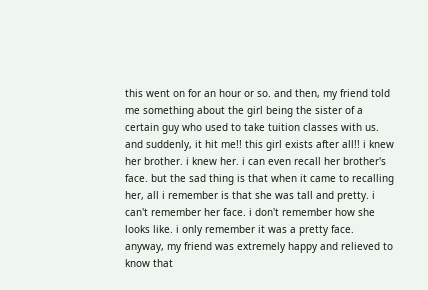this went on for an hour or so. and then, my friend told me something about the girl being the sister of a certain guy who used to take tuition classes with us. and suddenly, it hit me!! this girl exists after all!! i knew her brother. i knew her. i can even recall her brother's face. but the sad thing is that when it came to recalling her, all i remember is that she was tall and pretty. i can't remember her face. i don't remember how she looks like. i only remember it was a pretty face. anyway, my friend was extremely happy and relieved to know that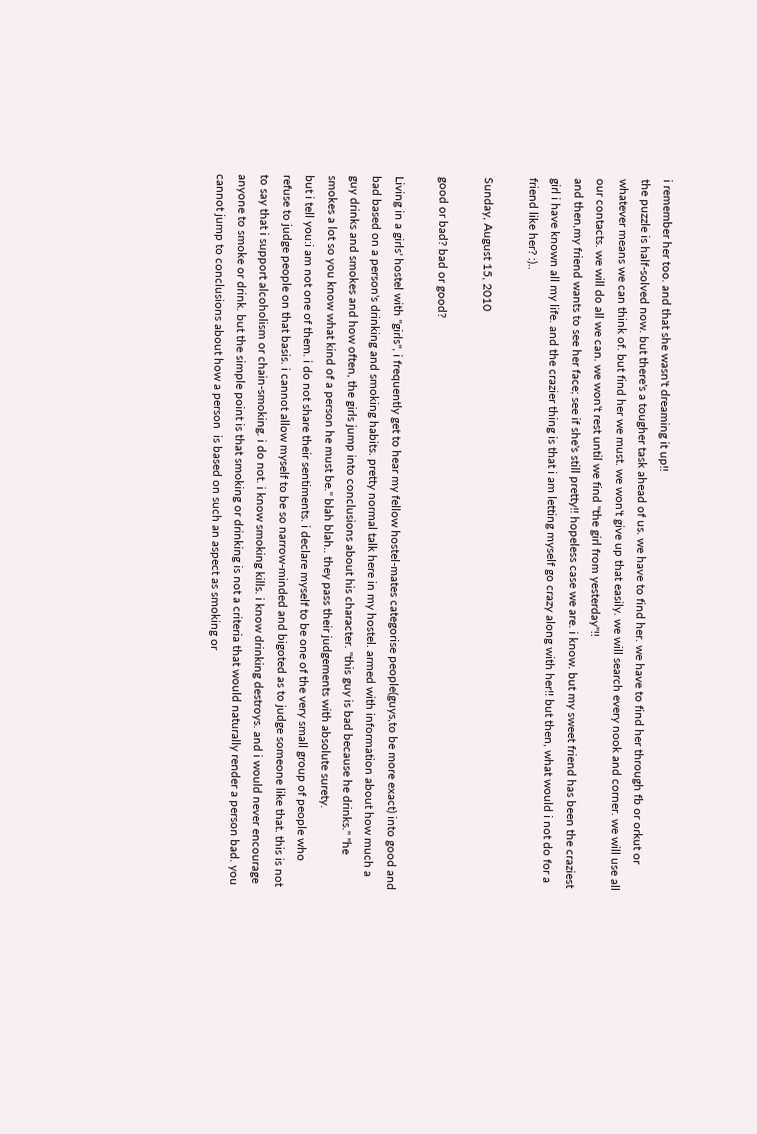i remember her too. and that she wasn't dreaming it up!!
the puzzle is half-solved now. but there's a tougher task ahead of us. we have to find her. we have to find her through fb or orkut or whatever means we can think of. but find her we must. we won't give up that easily. we will search every nook and corner. we will use all our contacts. we will do all we can. we won't rest until we find "the girl from yesterday"!!
and then,my friend wants to see her face; see if she's still pretty!! hopeless case we are. i know. but my sweet friend has been the craziest girl i have known all my life. and the crazier thing is that i am letting myself go crazy along with her!! but then, what would i not do for a friend like her? :)..

Sunday, August 15, 2010

good or bad? bad or good?

Living in a girls' hostel with "girls", i frequently get to hear my fellow hostel-mates categorise people(guys,to be more exact) into good and bad based on a person's drinking and smoking habits. pretty normal talk here in my hostel. armed with information about how much a guy drinks and smokes and how often, the girls jump into conclusions about his character. "this guy is bad because he drinks." "he smokes a lot so you know what kind of a person he must be." blah blah.. they pass their judgements with absolute surety.
but i tell you:i am not one of them. i do not share their sentiments. i declare myself to be one of the very small group of people who refuse to judge people on that basis. i cannot allow myself to be so narrow-minded and bigoted as to judge someone like that. this is not to say that i support alcoholism or chain-smoking. i do not. i know smoking kills. i know drinking destroys. and i would never encourage anyone to smoke or drink. but the simple point is that smoking or drinking is not a criteria that would naturally render a person bad. you cannot jump to conclusions about how a person  is based on such an aspect as smoking or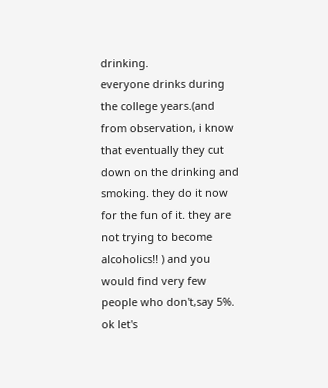drinking.
everyone drinks during the college years.(and from observation, i know that eventually they cut down on the drinking and smoking. they do it now for the fun of it. they are not trying to become alcoholics!! ) and you would find very few people who don't,say 5%. ok let's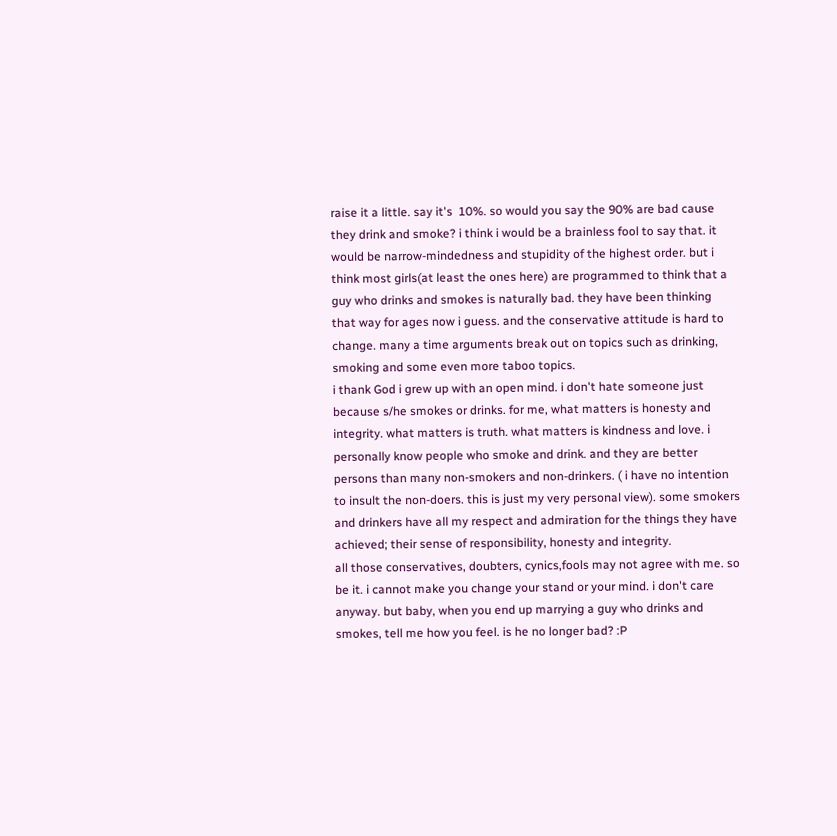raise it a little. say it's  10%. so would you say the 90% are bad cause they drink and smoke? i think i would be a brainless fool to say that. it would be narrow-mindedness and stupidity of the highest order. but i think most girls(at least the ones here) are programmed to think that a guy who drinks and smokes is naturally bad. they have been thinking that way for ages now i guess. and the conservative attitude is hard to change. many a time arguments break out on topics such as drinking, smoking and some even more taboo topics.
i thank God i grew up with an open mind. i don't hate someone just because s/he smokes or drinks. for me, what matters is honesty and integrity. what matters is truth. what matters is kindness and love. i personally know people who smoke and drink. and they are better persons than many non-smokers and non-drinkers. ( i have no intention to insult the non-doers. this is just my very personal view). some smokers and drinkers have all my respect and admiration for the things they have achieved; their sense of responsibility, honesty and integrity.
all those conservatives, doubters, cynics,fools may not agree with me. so be it. i cannot make you change your stand or your mind. i don't care anyway. but baby, when you end up marrying a guy who drinks and smokes, tell me how you feel. is he no longer bad? :P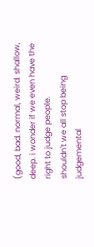(good, bad. normal, weird. shallow, deep. i wonder if we even have the right to judge people.
shouldn't we all stop being judgemental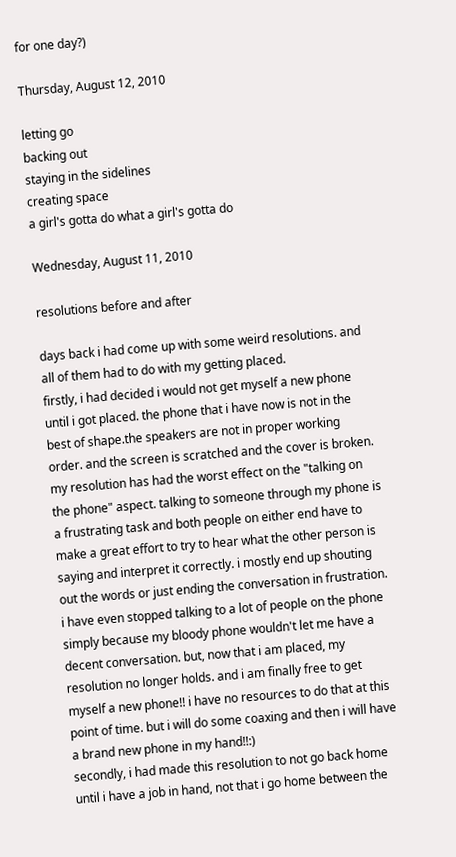for one day?)

Thursday, August 12, 2010

letting go
backing out
staying in the sidelines
creating space
a girl's gotta do what a girl's gotta do

Wednesday, August 11, 2010

resolutions before and after

days back i had come up with some weird resolutions. and all of them had to do with my getting placed.
firstly, i had decided i would not get myself a new phone until i got placed. the phone that i have now is not in the best of shape.the speakers are not in proper working order. and the screen is scratched and the cover is broken. my resolution has had the worst effect on the "talking on the phone" aspect. talking to someone through my phone is a frustrating task and both people on either end have to make a great effort to try to hear what the other person is saying and interpret it correctly. i mostly end up shouting out the words or just ending the conversation in frustration. i have even stopped talking to a lot of people on the phone simply because my bloody phone wouldn't let me have a decent conversation. but, now that i am placed, my resolution no longer holds. and i am finally free to get myself a new phone!! i have no resources to do that at this point of time. but i will do some coaxing and then i will have a brand new phone in my hand!!:)
secondly, i had made this resolution to not go back home until i have a job in hand, not that i go home between the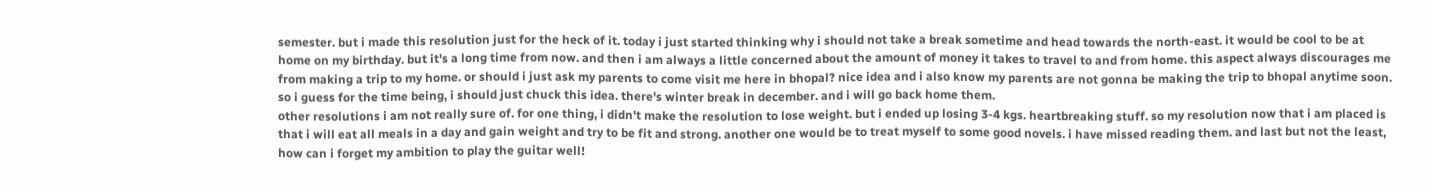semester. but i made this resolution just for the heck of it. today i just started thinking why i should not take a break sometime and head towards the north-east. it would be cool to be at home on my birthday. but it's a long time from now. and then i am always a little concerned about the amount of money it takes to travel to and from home. this aspect always discourages me from making a trip to my home. or should i just ask my parents to come visit me here in bhopal? nice idea and i also know my parents are not gonna be making the trip to bhopal anytime soon. so i guess for the time being, i should just chuck this idea. there's winter break in december. and i will go back home them.
other resolutions i am not really sure of. for one thing, i didn't make the resolution to lose weight. but i ended up losing 3-4 kgs. heartbreaking stuff. so my resolution now that i am placed is that i will eat all meals in a day and gain weight and try to be fit and strong. another one would be to treat myself to some good novels. i have missed reading them. and last but not the least, how can i forget my ambition to play the guitar well!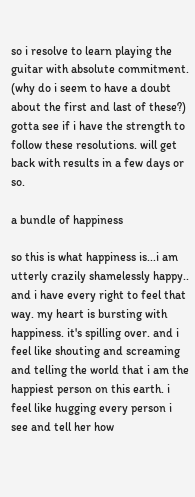so i resolve to learn playing the guitar with absolute commitment. (why do i seem to have a doubt about the first and last of these?)
gotta see if i have the strength to follow these resolutions. will get back with results in a few days or so.

a bundle of happiness

so this is what happiness is...i am utterly crazily shamelessly happy.. and i have every right to feel that way. my heart is bursting with happiness. it's spilling over. and i feel like shouting and screaming and telling the world that i am the happiest person on this earth. i feel like hugging every person i see and tell her how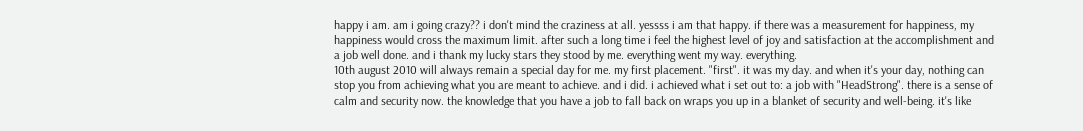happy i am. am i going crazy?? i don't mind the craziness at all. yessss i am that happy. if there was a measurement for happiness, my happiness would cross the maximum limit. after such a long time i feel the highest level of joy and satisfaction at the accomplishment and a job well done. and i thank my lucky stars they stood by me. everything went my way. everything.
10th august 2010 will always remain a special day for me. my first placement. "first". it was my day. and when it's your day, nothing can stop you from achieving what you are meant to achieve. and i did. i achieved what i set out to: a job with "HeadStrong". there is a sense of calm and security now. the knowledge that you have a job to fall back on wraps you up in a blanket of security and well-being. it's like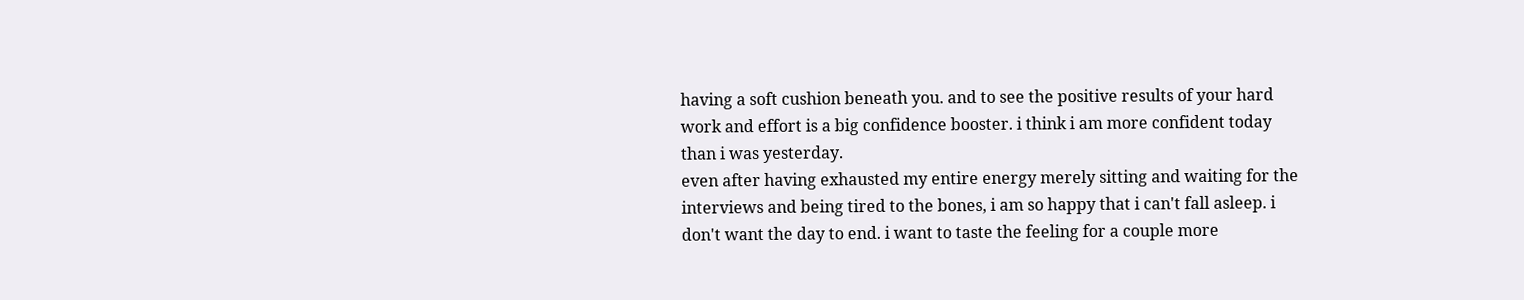having a soft cushion beneath you. and to see the positive results of your hard work and effort is a big confidence booster. i think i am more confident today than i was yesterday.
even after having exhausted my entire energy merely sitting and waiting for the interviews and being tired to the bones, i am so happy that i can't fall asleep. i don't want the day to end. i want to taste the feeling for a couple more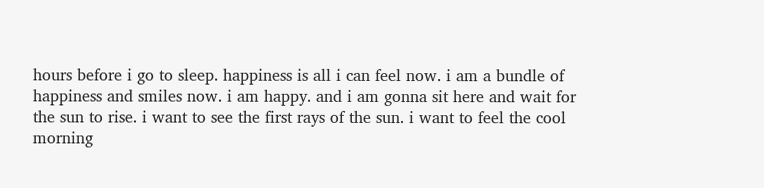hours before i go to sleep. happiness is all i can feel now. i am a bundle of happiness and smiles now. i am happy. and i am gonna sit here and wait for the sun to rise. i want to see the first rays of the sun. i want to feel the cool morning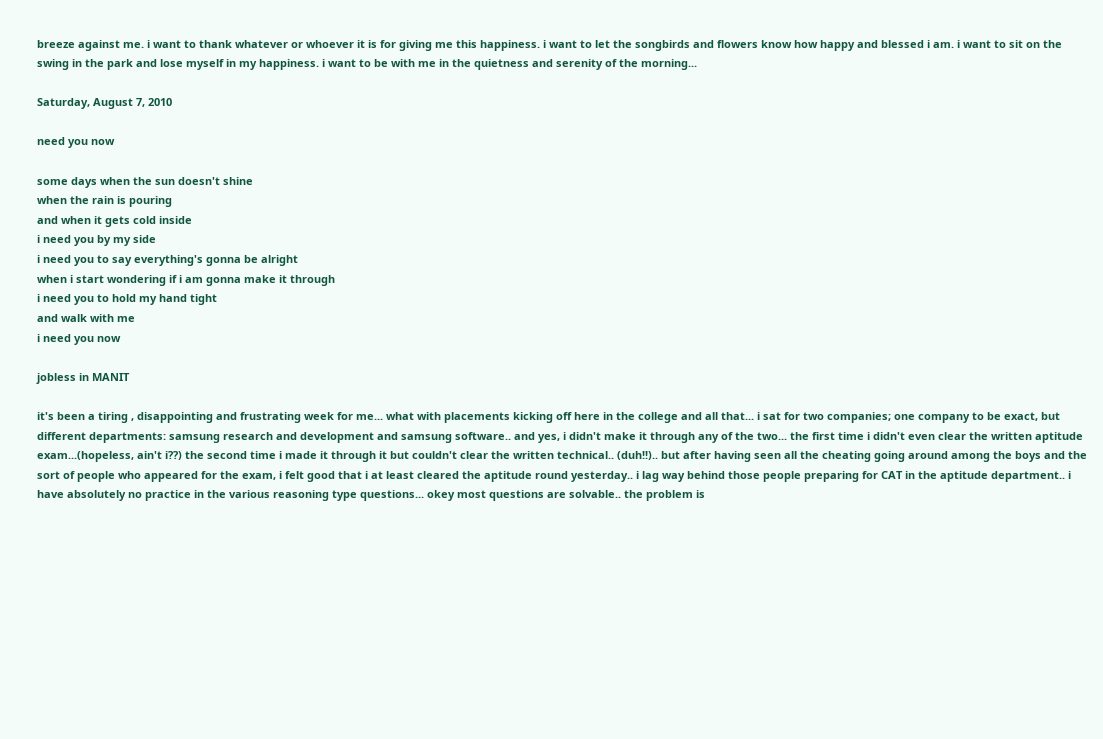breeze against me. i want to thank whatever or whoever it is for giving me this happiness. i want to let the songbirds and flowers know how happy and blessed i am. i want to sit on the swing in the park and lose myself in my happiness. i want to be with me in the quietness and serenity of the morning...

Saturday, August 7, 2010

need you now

some days when the sun doesn't shine
when the rain is pouring
and when it gets cold inside
i need you by my side
i need you to say everything's gonna be alright
when i start wondering if i am gonna make it through
i need you to hold my hand tight
and walk with me
i need you now

jobless in MANIT

it's been a tiring , disappointing and frustrating week for me... what with placements kicking off here in the college and all that... i sat for two companies; one company to be exact, but different departments: samsung research and development and samsung software.. and yes, i didn't make it through any of the two... the first time i didn't even clear the written aptitude exam...(hopeless, ain't i??) the second time i made it through it but couldn't clear the written technical.. (duh!!).. but after having seen all the cheating going around among the boys and the sort of people who appeared for the exam, i felt good that i at least cleared the aptitude round yesterday.. i lag way behind those people preparing for CAT in the aptitude department.. i have absolutely no practice in the various reasoning type questions... okey most questions are solvable.. the problem is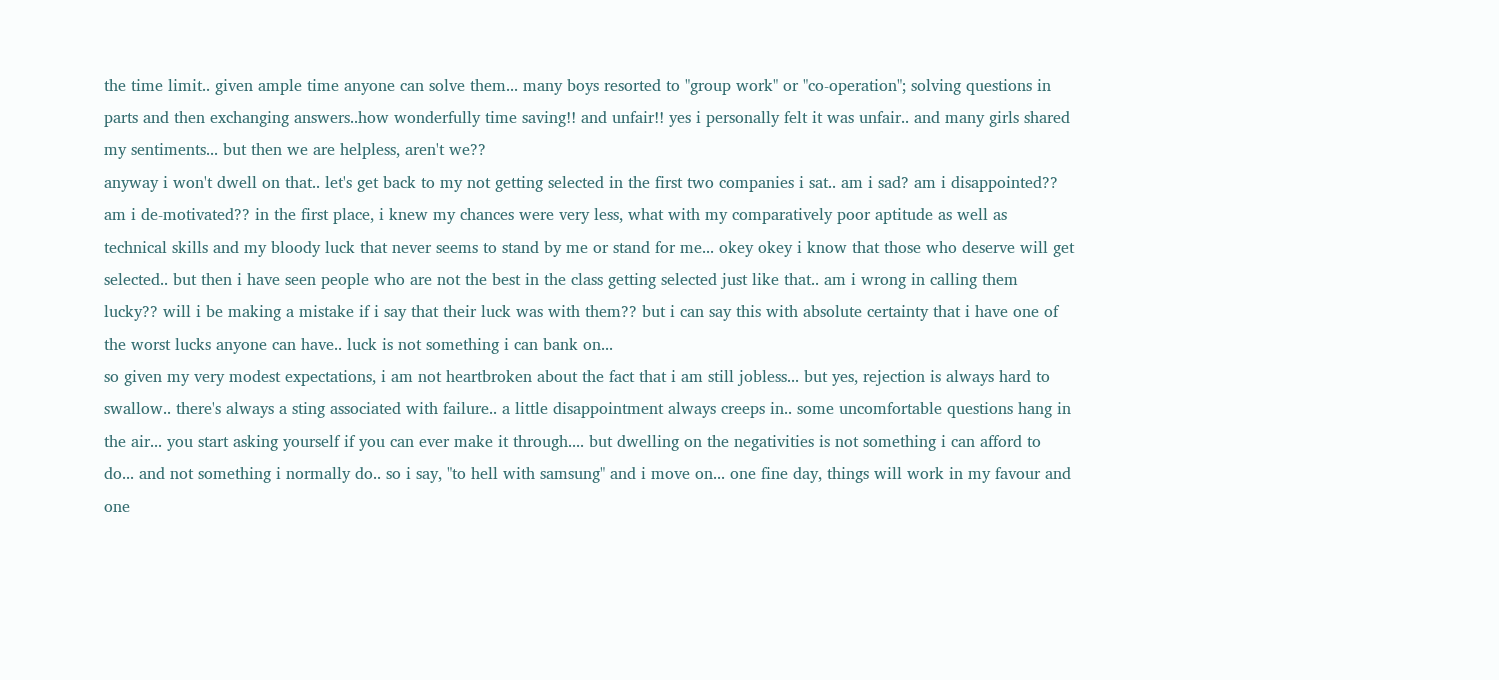the time limit.. given ample time anyone can solve them... many boys resorted to "group work" or "co-operation"; solving questions in parts and then exchanging answers..how wonderfully time saving!! and unfair!! yes i personally felt it was unfair.. and many girls shared my sentiments... but then we are helpless, aren't we??
anyway i won't dwell on that.. let's get back to my not getting selected in the first two companies i sat.. am i sad? am i disappointed?? am i de-motivated?? in the first place, i knew my chances were very less, what with my comparatively poor aptitude as well as technical skills and my bloody luck that never seems to stand by me or stand for me... okey okey i know that those who deserve will get selected.. but then i have seen people who are not the best in the class getting selected just like that.. am i wrong in calling them lucky?? will i be making a mistake if i say that their luck was with them?? but i can say this with absolute certainty that i have one of the worst lucks anyone can have.. luck is not something i can bank on...
so given my very modest expectations, i am not heartbroken about the fact that i am still jobless... but yes, rejection is always hard to swallow.. there's always a sting associated with failure.. a little disappointment always creeps in.. some uncomfortable questions hang in the air... you start asking yourself if you can ever make it through.... but dwelling on the negativities is not something i can afford to do... and not something i normally do.. so i say, "to hell with samsung" and i move on... one fine day, things will work in my favour and one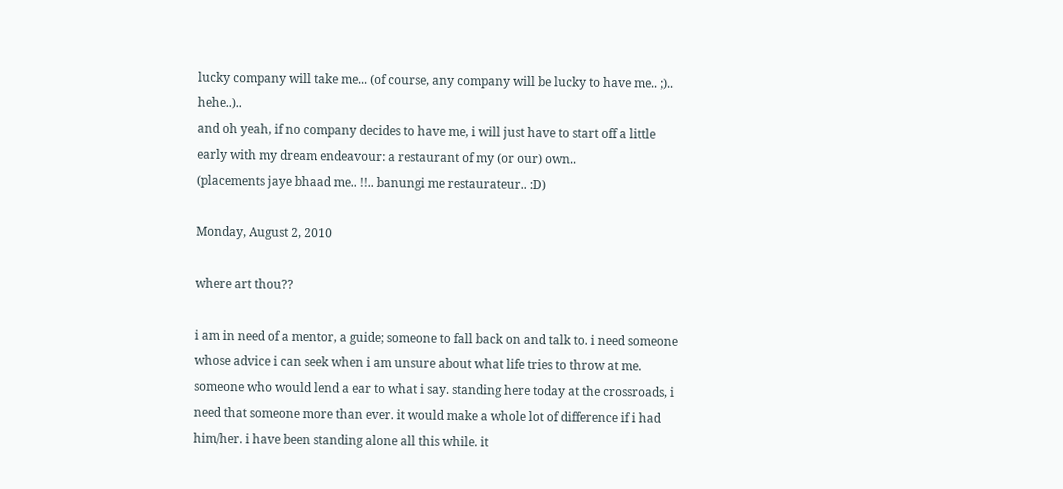lucky company will take me... (of course, any company will be lucky to have me.. ;).. hehe..)..
and oh yeah, if no company decides to have me, i will just have to start off a little early with my dream endeavour: a restaurant of my (or our) own..
(placements jaye bhaad me.. !!.. banungi me restaurateur.. :D)

Monday, August 2, 2010

where art thou??

i am in need of a mentor, a guide; someone to fall back on and talk to. i need someone whose advice i can seek when i am unsure about what life tries to throw at me. someone who would lend a ear to what i say. standing here today at the crossroads, i need that someone more than ever. it would make a whole lot of difference if i had him/her. i have been standing alone all this while. it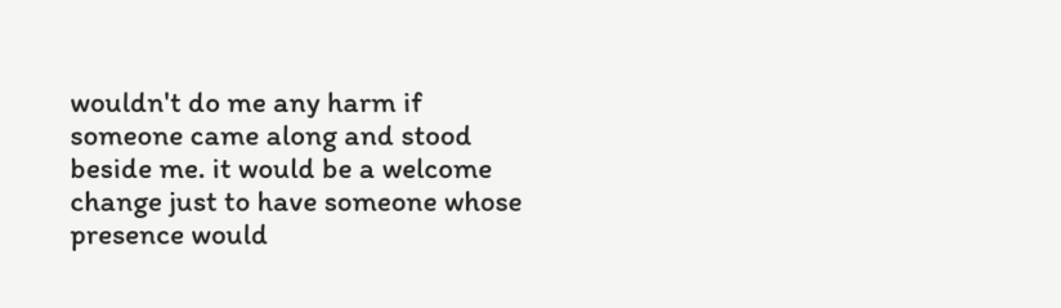wouldn't do me any harm if someone came along and stood beside me. it would be a welcome change just to have someone whose presence would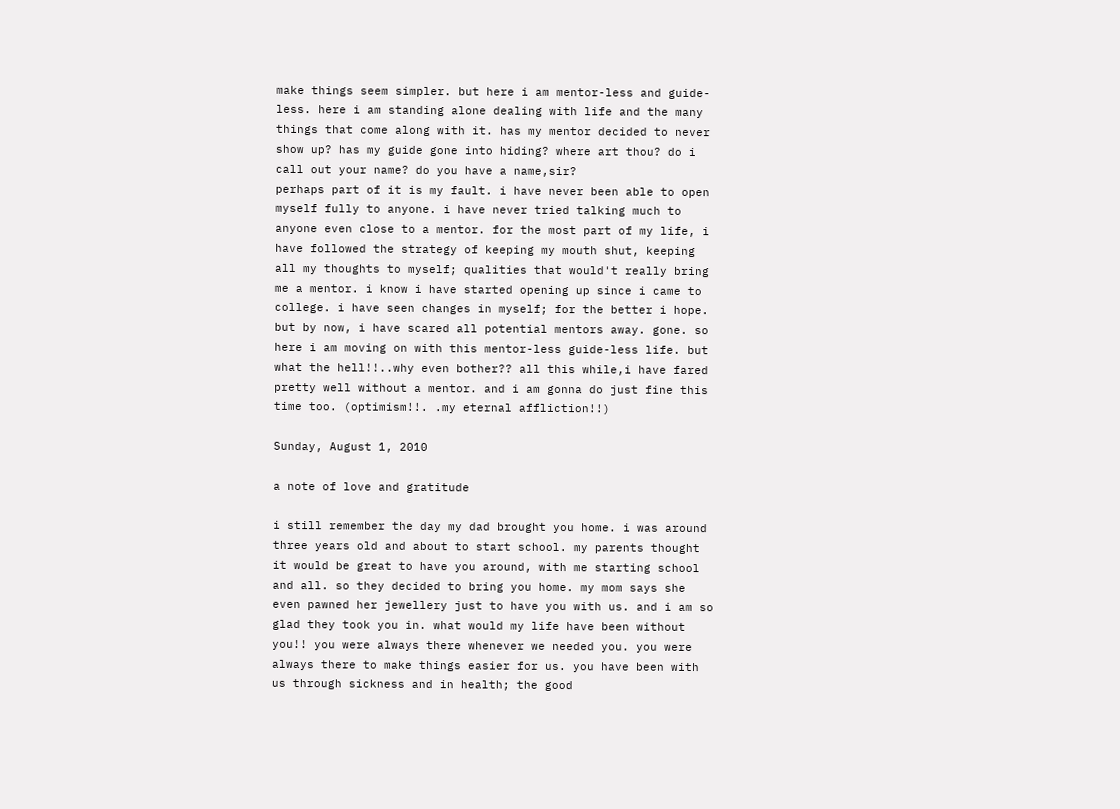make things seem simpler. but here i am mentor-less and guide-less. here i am standing alone dealing with life and the many things that come along with it. has my mentor decided to never show up? has my guide gone into hiding? where art thou? do i call out your name? do you have a name,sir?
perhaps part of it is my fault. i have never been able to open myself fully to anyone. i have never tried talking much to anyone even close to a mentor. for the most part of my life, i have followed the strategy of keeping my mouth shut, keeping all my thoughts to myself; qualities that would't really bring me a mentor. i know i have started opening up since i came to college. i have seen changes in myself; for the better i hope. but by now, i have scared all potential mentors away. gone. so here i am moving on with this mentor-less guide-less life. but what the hell!!..why even bother?? all this while,i have fared pretty well without a mentor. and i am gonna do just fine this time too. (optimism!!. .my eternal affliction!!)

Sunday, August 1, 2010

a note of love and gratitude

i still remember the day my dad brought you home. i was around three years old and about to start school. my parents thought it would be great to have you around, with me starting school and all. so they decided to bring you home. my mom says she even pawned her jewellery just to have you with us. and i am so glad they took you in. what would my life have been without you!! you were always there whenever we needed you. you were always there to make things easier for us. you have been with us through sickness and in health; the good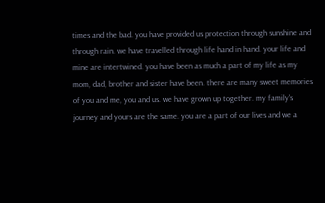times and the bad. you have provided us protection through sunshine and through rain. we have travelled through life hand in hand. your life and mine are intertwined. you have been as much a part of my life as my mom, dad, brother and sister have been. there are many sweet memories of you and me, you and us. we have grown up together. my family's journey and yours are the same. you are a part of our lives and we a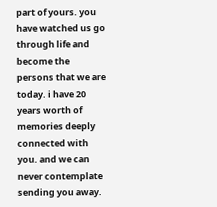part of yours. you have watched us go through life and become the persons that we are today. i have 20 years worth of memories deeply connected with you. and we can never contemplate sending you away.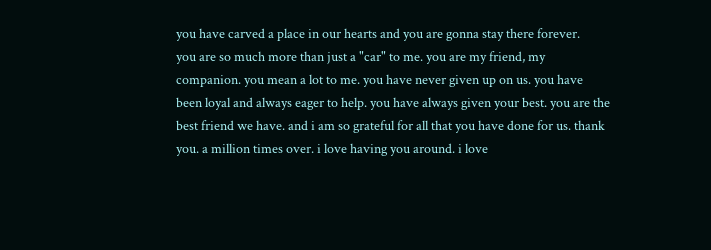you have carved a place in our hearts and you are gonna stay there forever.
you are so much more than just a "car" to me. you are my friend, my companion. you mean a lot to me. you have never given up on us. you have been loyal and always eager to help. you have always given your best. you are the best friend we have. and i am so grateful for all that you have done for us. thank you. a million times over. i love having you around. i love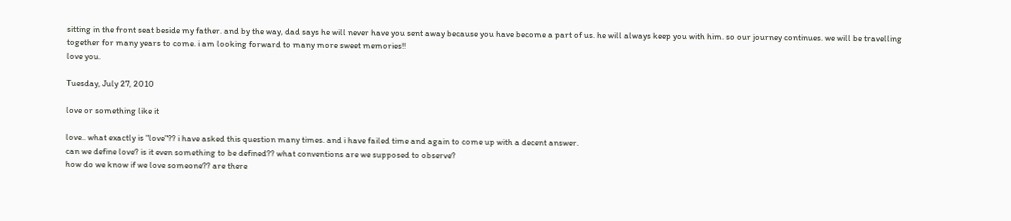sitting in the front seat beside my father. and by the way, dad says he will never have you sent away because you have become a part of us. he will always keep you with him. so our journey continues. we will be travelling together for many years to come. i am looking forward to many more sweet memories!!
love you.

Tuesday, July 27, 2010

love or something like it

love.. what exactly is "love"?? i have asked this question many times. and i have failed time and again to come up with a decent answer.
can we define love? is it even something to be defined?? what conventions are we supposed to observe?
how do we know if we love someone?? are there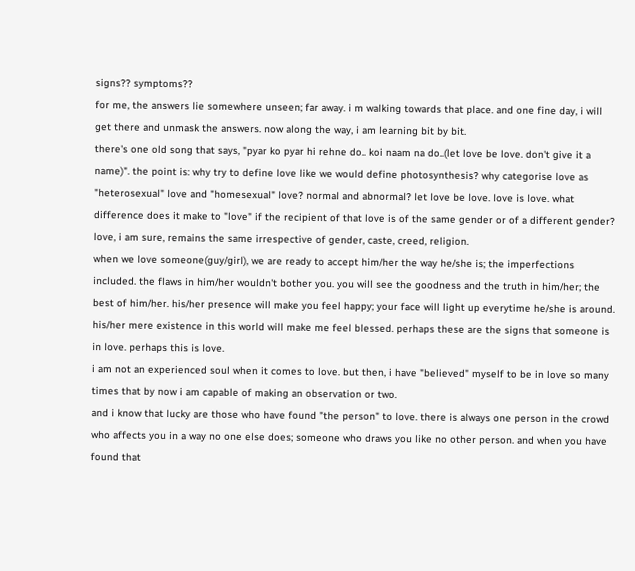signs?? symptoms??
for me, the answers lie somewhere unseen; far away. i m walking towards that place. and one fine day, i will get there and unmask the answers. now along the way, i am learning bit by bit.
there's one old song that says, "pyar ko pyar hi rehne do.. koi naam na do..(let love be love. don't give it a name)". the point is: why try to define love like we would define photosynthesis? why categorise love as "heterosexual" love and "homesexual" love? normal and abnormal? let love be love. love is love. what difference does it make to "love" if the recipient of that love is of the same gender or of a different gender? love, i am sure, remains the same irrespective of gender, caste, creed, religion.
when we love someone(guy/girl), we are ready to accept him/her the way he/she is; the imperfections included. the flaws in him/her wouldn't bother you. you will see the goodness and the truth in him/her; the best of him/her. his/her presence will make you feel happy; your face will light up everytime he/she is around. his/her mere existence in this world will make me feel blessed. perhaps these are the signs that someone is in love. perhaps this is love.
i am not an experienced soul when it comes to love. but then, i have "believed" myself to be in love so many times that by now i am capable of making an observation or two.
and i know that lucky are those who have found "the person" to love. there is always one person in the crowd who affects you in a way no one else does; someone who draws you like no other person. and when you have found that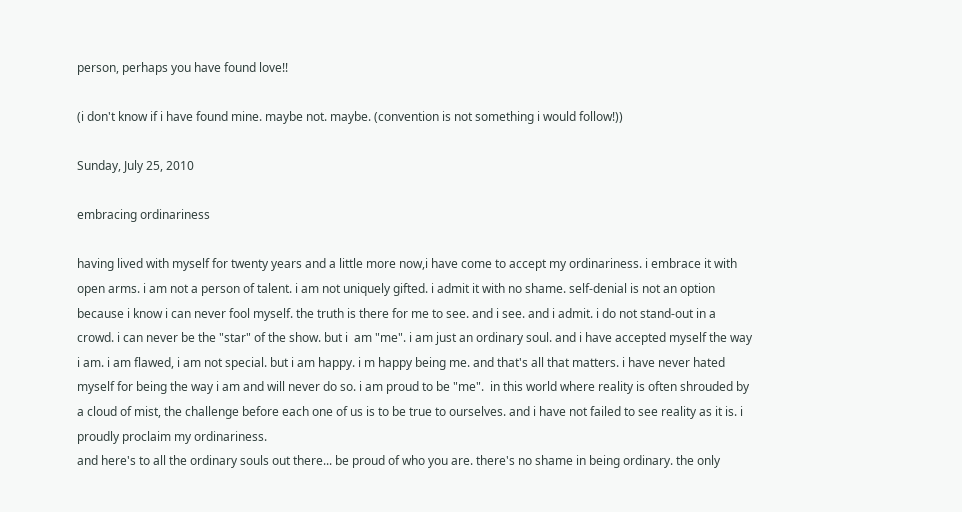person, perhaps you have found love!!

(i don't know if i have found mine. maybe not. maybe. (convention is not something i would follow!))

Sunday, July 25, 2010

embracing ordinariness

having lived with myself for twenty years and a little more now,i have come to accept my ordinariness. i embrace it with open arms. i am not a person of talent. i am not uniquely gifted. i admit it with no shame. self-denial is not an option because i know i can never fool myself. the truth is there for me to see. and i see. and i admit. i do not stand-out in a crowd. i can never be the "star" of the show. but i  am "me". i am just an ordinary soul. and i have accepted myself the way i am. i am flawed, i am not special. but i am happy. i m happy being me. and that's all that matters. i have never hated myself for being the way i am and will never do so. i am proud to be "me".  in this world where reality is often shrouded by a cloud of mist, the challenge before each one of us is to be true to ourselves. and i have not failed to see reality as it is. i proudly proclaim my ordinariness.
and here's to all the ordinary souls out there... be proud of who you are. there's no shame in being ordinary. the only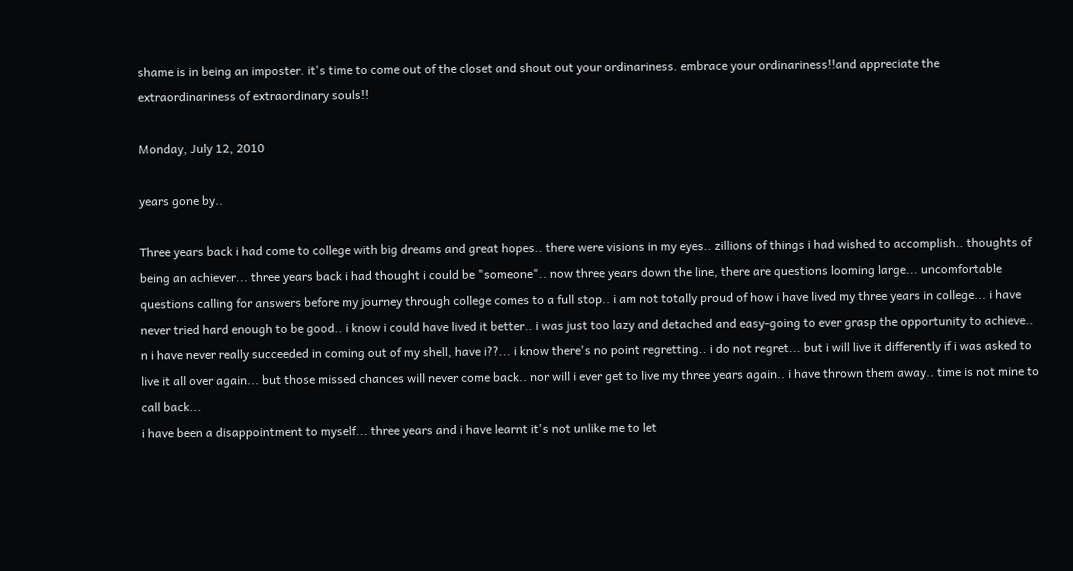shame is in being an imposter. it's time to come out of the closet and shout out your ordinariness. embrace your ordinariness!!and appreciate the extraordinariness of extraordinary souls!!

Monday, July 12, 2010

years gone by..

Three years back i had come to college with big dreams and great hopes.. there were visions in my eyes.. zillions of things i had wished to accomplish.. thoughts of being an achiever... three years back i had thought i could be "someone".. now three years down the line, there are questions looming large... uncomfortable questions calling for answers before my journey through college comes to a full stop.. i am not totally proud of how i have lived my three years in college... i have never tried hard enough to be good.. i know i could have lived it better.. i was just too lazy and detached and easy-going to ever grasp the opportunity to achieve.. n i have never really succeeded in coming out of my shell, have i??... i know there's no point regretting.. i do not regret... but i will live it differently if i was asked to live it all over again... but those missed chances will never come back.. nor will i ever get to live my three years again.. i have thrown them away.. time is not mine to call back...
i have been a disappointment to myself... three years and i have learnt it's not unlike me to let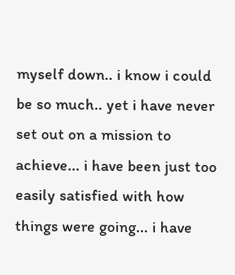myself down.. i know i could be so much.. yet i have never set out on a mission to achieve... i have been just too easily satisfied with how things were going... i have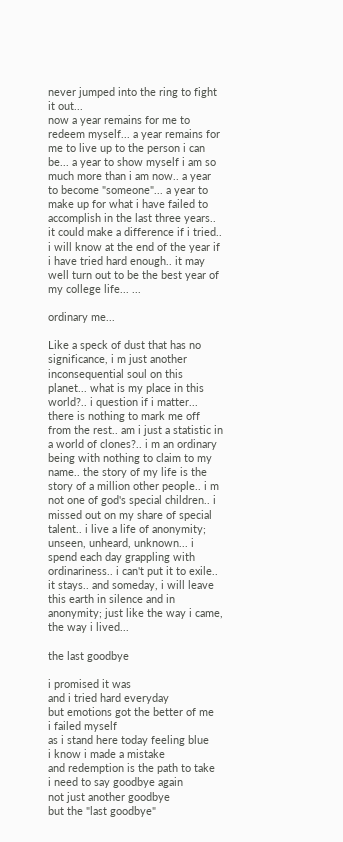never jumped into the ring to fight it out...
now a year remains for me to redeem myself... a year remains for me to live up to the person i can be... a year to show myself i am so much more than i am now.. a year to become "someone"... a year to make up for what i have failed to accomplish in the last three years.. it could make a difference if i tried.. i will know at the end of the year if i have tried hard enough.. it may well turn out to be the best year of my college life... ...

ordinary me...

Like a speck of dust that has no significance, i m just another inconsequential soul on this planet... what is my place in this world?.. i question if i matter...  there is nothing to mark me off from the rest.. am i just a statistic in a world of clones?.. i m an ordinary being with nothing to claim to my name.. the story of my life is the story of a million other people.. i m not one of god's special children.. i missed out on my share of special talent.. i live a life of anonymity; unseen, unheard, unknown... i spend each day grappling with ordinariness.. i can't put it to exile.. it stays.. and someday, i will leave this earth in silence and in anonymity; just like the way i came, the way i lived...

the last goodbye

i promised it was
and i tried hard everyday
but emotions got the better of me
i failed myself
as i stand here today feeling blue
i know i made a mistake
and redemption is the path to take
i need to say goodbye again
not just another goodbye
but the "last goodbye"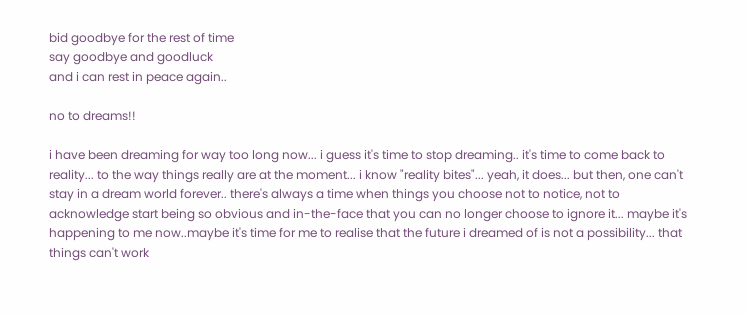bid goodbye for the rest of time
say goodbye and goodluck
and i can rest in peace again..

no to dreams!!

i have been dreaming for way too long now... i guess it's time to stop dreaming.. it's time to come back to reality... to the way things really are at the moment... i know "reality bites"... yeah, it does... but then, one can't stay in a dream world forever.. there's always a time when things you choose not to notice, not to acknowledge start being so obvious and in-the-face that you can no longer choose to ignore it... maybe it's happening to me now..maybe it's time for me to realise that the future i dreamed of is not a possibility... that things can't work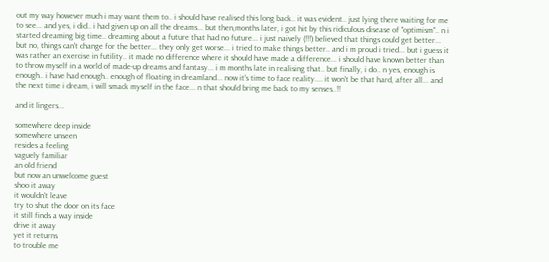out my way however much i may want them to.. i should have realised this long back.. it was evident.. just lying there waiting for me to see... and yes, i did.. i had given up on all the dreams... but then,months later, i got hit by this ridiculous disease of "optimism".. n i started dreaming big time.. dreaming about a future that had no future... i just naively (!!!) believed that things could get better... but no, things can't change for the better... they only get worse... i tried to make things better.. and i m proud i tried... but i guess it was rather an exercise in futility.. it made no difference where it should have made a difference... i should have known better than to throw myself in a world of made-up dreams and fantasy... i m months late in realising that.. but finally, i do.. n yes, enough is enough.. i have had enough.. enough of floating in dreamland... now it's time to face reality.... it won't be that hard, after all... and the next time i dream, i will smack myself in the face... n that should bring me back to my senses..!!

and it lingers...

somewhere deep inside
somewhere unseen
resides a feeling
vaguely familiar
an old friend
but now an unwelcome guest
shoo it away
it wouldn't leave
try to shut the door on its face
it still finds a way inside
drive it away
yet it returns
to trouble me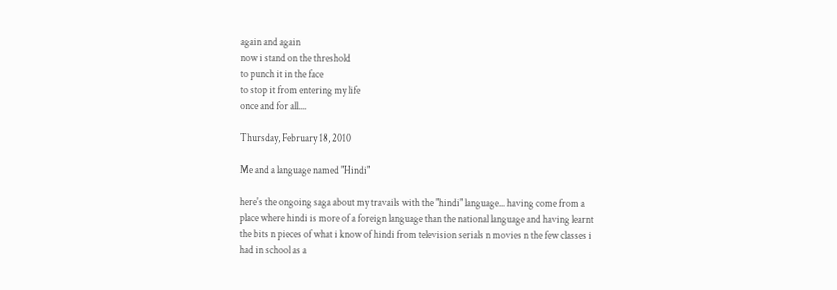again and again
now i stand on the threshold
to punch it in the face
to stop it from entering my life
once and for all....

Thursday, February 18, 2010

Me and a language named "Hindi"

here's the ongoing saga about my travails with the "hindi" language... having come from a place where hindi is more of a foreign language than the national language and having learnt the bits n pieces of what i know of hindi from television serials n movies n the few classes i had in school as a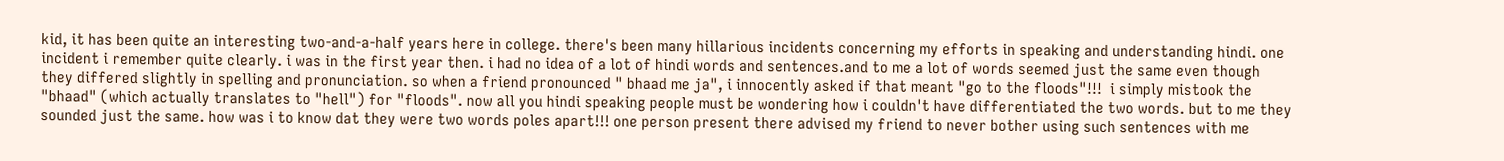kid, it has been quite an interesting two-and-a-half years here in college. there's been many hillarious incidents concerning my efforts in speaking and understanding hindi. one incident i remember quite clearly. i was in the first year then. i had no idea of a lot of hindi words and sentences.and to me a lot of words seemed just the same even though they differed slightly in spelling and pronunciation. so when a friend pronounced " bhaad me ja", i innocently asked if that meant "go to the floods"!!!  i simply mistook the "bhaad" (which actually translates to "hell") for "floods". now all you hindi speaking people must be wondering how i couldn't have differentiated the two words. but to me they sounded just the same. how was i to know dat they were two words poles apart!!! one person present there advised my friend to never bother using such sentences with me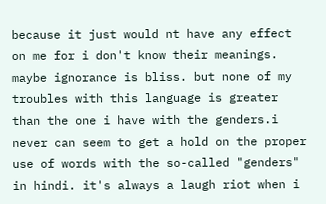because it just would nt have any effect on me for i don't know their meanings. maybe ignorance is bliss. but none of my troubles with this language is greater than the one i have with the genders.i never can seem to get a hold on the proper use of words with the so-called "genders" in hindi. it's always a laugh riot when i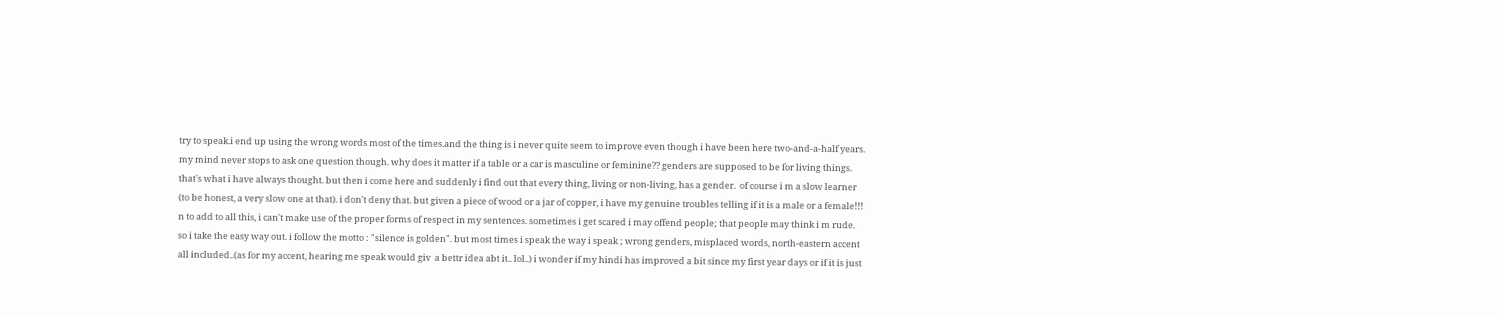try to speak.i end up using the wrong words most of the times.and the thing is i never quite seem to improve even though i have been here two-and-a-half years. my mind never stops to ask one question though. why does it matter if a table or a car is masculine or feminine?? genders are supposed to be for living things. that's what i have always thought. but then i come here and suddenly i find out that every thing, living or non-living, has a gender.  of course i m a slow learner (to be honest, a very slow one at that). i don't deny that. but given a piece of wood or a jar of copper, i have my genuine troubles telling if it is a male or a female!!! n to add to all this, i can't make use of the proper forms of respect in my sentences. sometimes i get scared i may offend people; that people may think i m rude. so i take the easy way out. i follow the motto : "silence is golden". but most times i speak the way i speak ; wrong genders, misplaced words, north-eastern accent all included..(as for my accent, hearing me speak would giv  a bettr idea abt it.. lol..) i wonder if my hindi has improved a bit since my first year days or if it is just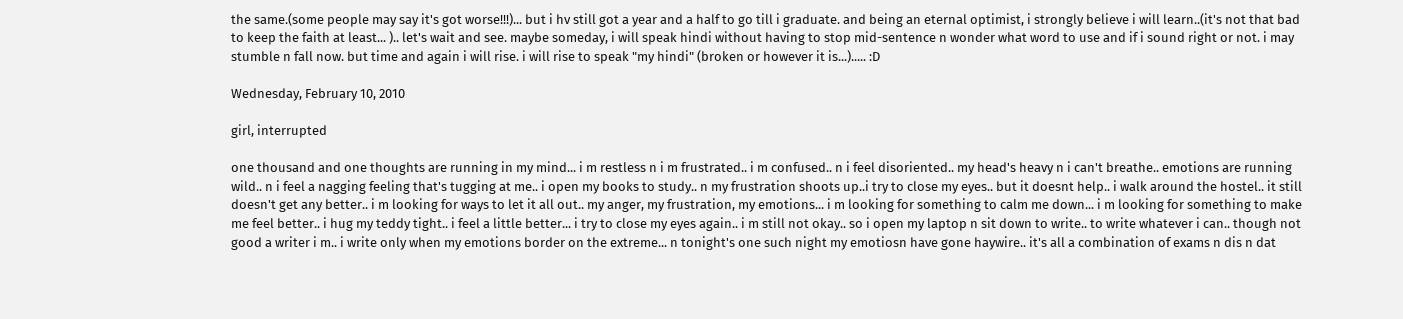the same.(some people may say it's got worse!!!)... but i hv still got a year and a half to go till i graduate. and being an eternal optimist, i strongly believe i will learn..(it's not that bad to keep the faith at least... ).. let's wait and see. maybe someday, i will speak hindi without having to stop mid-sentence n wonder what word to use and if i sound right or not. i may stumble n fall now. but time and again i will rise. i will rise to speak "my hindi" (broken or however it is...)..... :D

Wednesday, February 10, 2010

girl, interrupted

one thousand and one thoughts are running in my mind... i m restless n i m frustrated.. i m confused.. n i feel disoriented.. my head's heavy n i can't breathe.. emotions are running wild.. n i feel a nagging feeling that's tugging at me.. i open my books to study.. n my frustration shoots up..i try to close my eyes.. but it doesnt help.. i walk around the hostel.. it still doesn't get any better.. i m looking for ways to let it all out.. my anger, my frustration, my emotions... i m looking for something to calm me down... i m looking for something to make me feel better.. i hug my teddy tight.. i feel a little better... i try to close my eyes again.. i m still not okay.. so i open my laptop n sit down to write.. to write whatever i can.. though not good a writer i m.. i write only when my emotions border on the extreme... n tonight's one such night my emotiosn have gone haywire.. it's all a combination of exams n dis n dat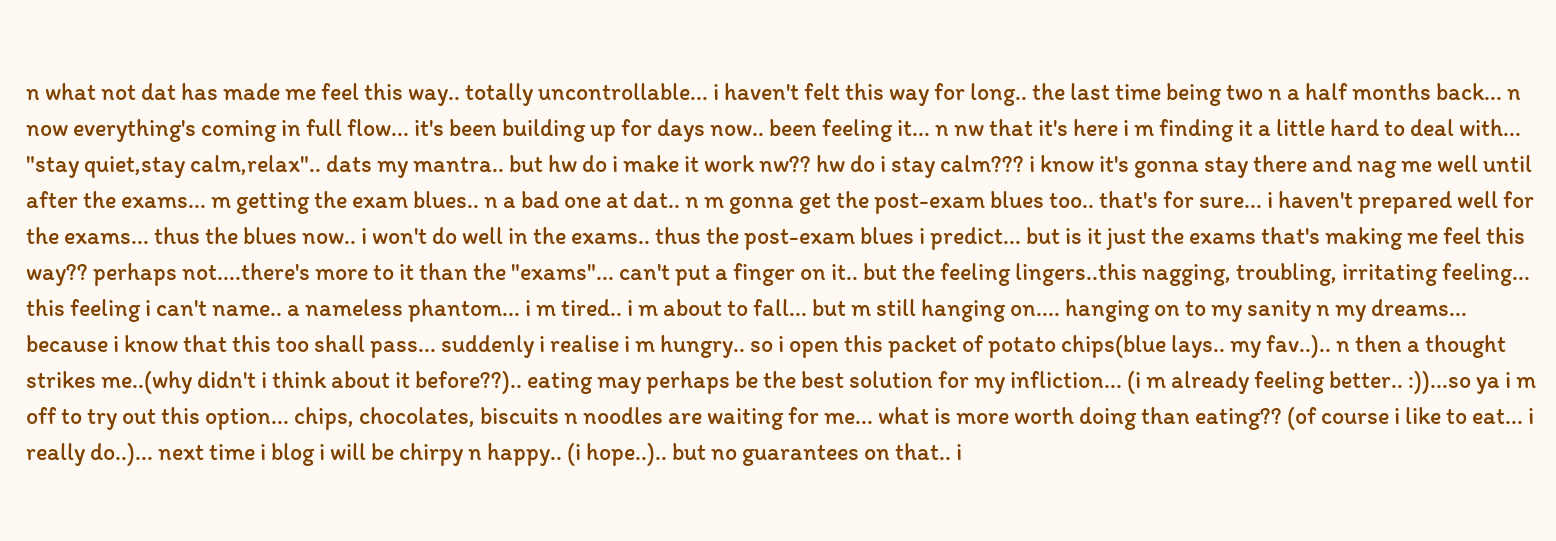n what not dat has made me feel this way.. totally uncontrollable... i haven't felt this way for long.. the last time being two n a half months back... n now everything's coming in full flow... it's been building up for days now.. been feeling it... n nw that it's here i m finding it a little hard to deal with... "stay quiet,stay calm,relax".. dats my mantra.. but hw do i make it work nw?? hw do i stay calm??? i know it's gonna stay there and nag me well until after the exams... m getting the exam blues.. n a bad one at dat.. n m gonna get the post-exam blues too.. that's for sure... i haven't prepared well for the exams... thus the blues now.. i won't do well in the exams.. thus the post-exam blues i predict... but is it just the exams that's making me feel this way?? perhaps not....there's more to it than the "exams"... can't put a finger on it.. but the feeling lingers..this nagging, troubling, irritating feeling... this feeling i can't name.. a nameless phantom... i m tired.. i m about to fall... but m still hanging on.... hanging on to my sanity n my dreams... because i know that this too shall pass... suddenly i realise i m hungry.. so i open this packet of potato chips(blue lays.. my fav..).. n then a thought strikes me..(why didn't i think about it before??).. eating may perhaps be the best solution for my infliction... (i m already feeling better.. :))...so ya i m off to try out this option... chips, chocolates, biscuits n noodles are waiting for me... what is more worth doing than eating?? (of course i like to eat... i really do..)... next time i blog i will be chirpy n happy.. (i hope..).. but no guarantees on that.. i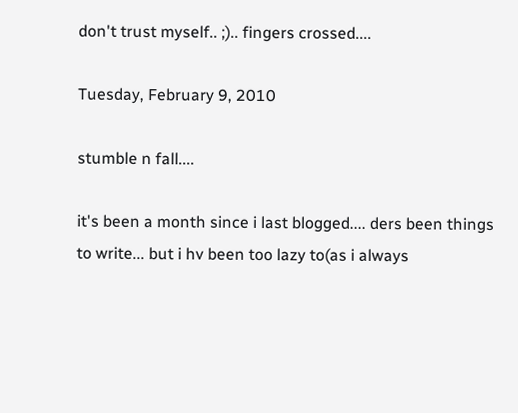don't trust myself.. ;).. fingers crossed....

Tuesday, February 9, 2010

stumble n fall....

it's been a month since i last blogged.... ders been things to write... but i hv been too lazy to(as i always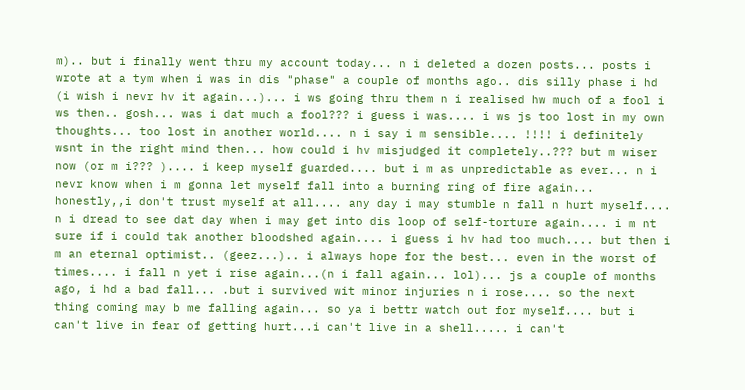m).. but i finally went thru my account today... n i deleted a dozen posts... posts i wrote at a tym when i was in dis "phase" a couple of months ago.. dis silly phase i hd (i wish i nevr hv it again...)... i ws going thru them n i realised hw much of a fool i ws then.. gosh... was i dat much a fool??? i guess i was.... i ws js too lost in my own thoughts... too lost in another world.... n i say i m sensible.... !!!! i definitely wsnt in the right mind then... how could i hv misjudged it completely..??? but m wiser now (or m i??? ).... i keep myself guarded.... but i m as unpredictable as ever... n i nevr know when i m gonna let myself fall into a burning ring of fire again... honestly,,i don't trust myself at all.... any day i may stumble n fall n hurt myself.... n i dread to see dat day when i may get into dis loop of self-torture again.... i m nt sure if i could tak another bloodshed again.... i guess i hv had too much.... but then i m an eternal optimist.. (geez...).. i always hope for the best... even in the worst of times.... i fall n yet i rise again...(n i fall again... lol)... js a couple of months ago, i hd a bad fall... .but i survived wit minor injuries n i rose.... so the next thing coming may b me falling again... so ya i bettr watch out for myself.... but i can't live in fear of getting hurt...i can't live in a shell..... i can't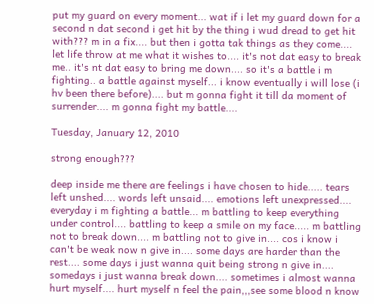put my guard on every moment... wat if i let my guard down for a second n dat second i get hit by the thing i wud dread to get hit with??? m in a fix.... but then i gotta tak things as they come.... let life throw at me what it wishes to.... it's not dat easy to break me.. it's nt dat easy to bring me down.... so it's a battle i m fighting.. a battle against myself... i know eventually i will lose (i hv been there before).... but m gonna fight it till da moment of surrender.... m gonna fight my battle....

Tuesday, January 12, 2010

strong enough???

deep inside me there are feelings i have chosen to hide..... tears left unshed.... words left unsaid.... emotions left unexpressed.... everyday i m fighting a battle... m battling to keep everything under control.... battling to keep a smile on my face..... m battling not to break down.... m battling not to give in.... cos i know i can't be weak now n give in.... some days are harder than the rest.... some days i just wanna quit being strong n give in.... somedays i just wanna break down.... sometimes i almost wanna hurt myself.... hurt myself n feel the pain,,,see some blood n know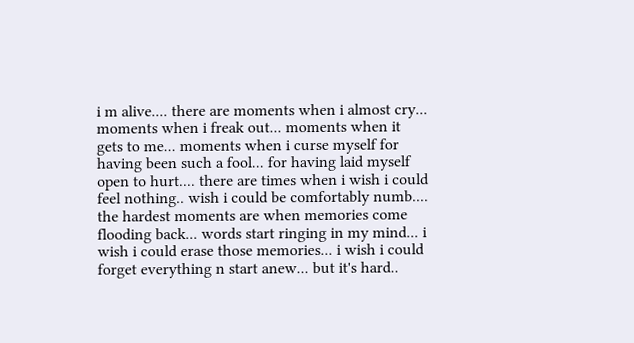i m alive.... there are moments when i almost cry... moments when i freak out... moments when it gets to me... moments when i curse myself for having been such a fool... for having laid myself open to hurt.... there are times when i wish i could feel nothing.. wish i could be comfortably numb....
the hardest moments are when memories come flooding back... words start ringing in my mind... i wish i could erase those memories... i wish i could forget everything n start anew... but it's hard..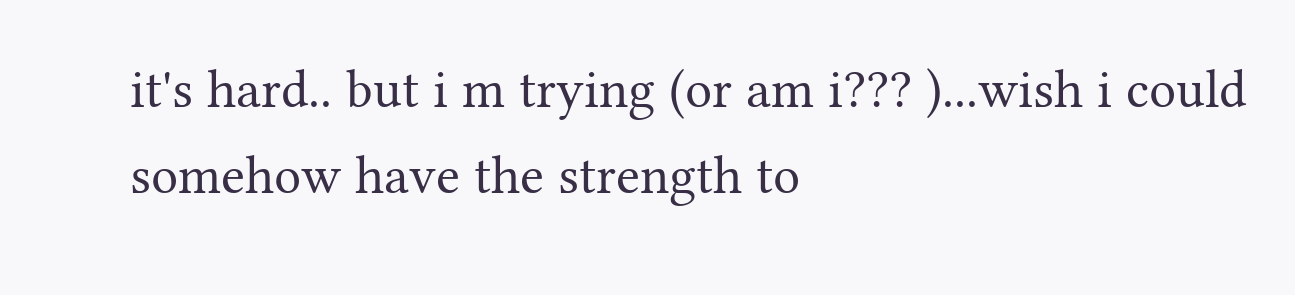it's hard.. but i m trying (or am i??? )...wish i could somehow have the strength to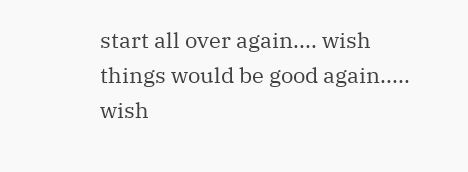start all over again.... wish things would be good again..... wish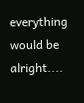everything would be alright....